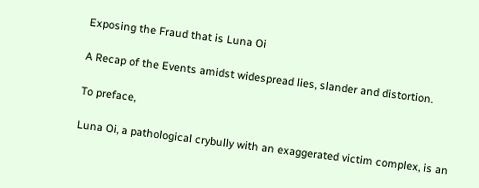Exposing the Fraud that is Luna Oi

A Recap of the Events amidst widespread lies, slander and distortion.

To preface,

Luna Oi, a pathological crybully with an exaggerated victim complex, is an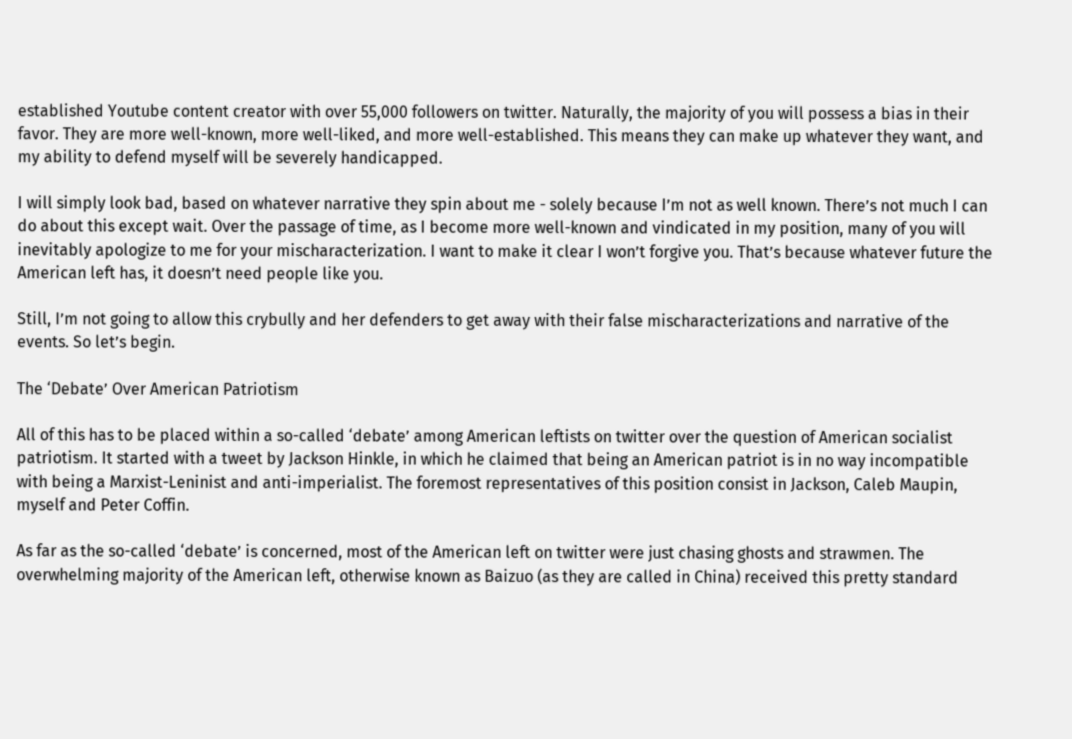established Youtube content creator with over 55,000 followers on twitter. Naturally, the majority of you will possess a bias in their favor. They are more well-known, more well-liked, and more well-established. This means they can make up whatever they want, and my ability to defend myself will be severely handicapped.

I will simply look bad, based on whatever narrative they spin about me - solely because I’m not as well known. There’s not much I can do about this except wait. Over the passage of time, as I become more well-known and vindicated in my position, many of you will inevitably apologize to me for your mischaracterization. I want to make it clear I won’t forgive you. That’s because whatever future the American left has, it doesn’t need people like you.

Still, I’m not going to allow this crybully and her defenders to get away with their false mischaracterizations and narrative of the events. So let’s begin.

The ‘Debate’ Over American Patriotism

All of this has to be placed within a so-called ‘debate’ among American leftists on twitter over the question of American socialist patriotism. It started with a tweet by Jackson Hinkle, in which he claimed that being an American patriot is in no way incompatible with being a Marxist-Leninist and anti-imperialist. The foremost representatives of this position consist in Jackson, Caleb Maupin, myself and Peter Coffin.

As far as the so-called ‘debate’ is concerned, most of the American left on twitter were just chasing ghosts and strawmen. The overwhelming majority of the American left, otherwise known as Baizuo (as they are called in China) received this pretty standard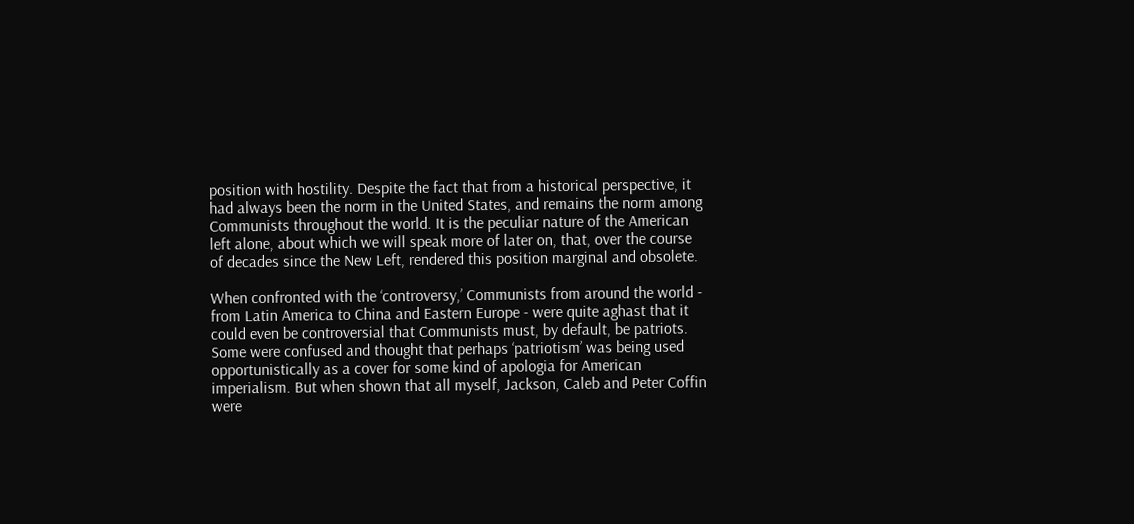position with hostility. Despite the fact that from a historical perspective, it had always been the norm in the United States, and remains the norm among Communists throughout the world. It is the peculiar nature of the American left alone, about which we will speak more of later on, that, over the course of decades since the New Left, rendered this position marginal and obsolete.

When confronted with the ‘controversy,’ Communists from around the world - from Latin America to China and Eastern Europe - were quite aghast that it could even be controversial that Communists must, by default, be patriots. Some were confused and thought that perhaps ‘patriotism’ was being used opportunistically as a cover for some kind of apologia for American imperialism. But when shown that all myself, Jackson, Caleb and Peter Coffin were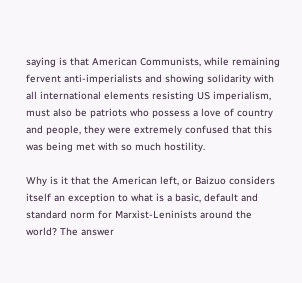saying is that American Communists, while remaining fervent anti-imperialists and showing solidarity with all international elements resisting US imperialism, must also be patriots who possess a love of country and people, they were extremely confused that this was being met with so much hostility.

Why is it that the American left, or Baizuo considers itself an exception to what is a basic, default and standard norm for Marxist-Leninists around the world? The answer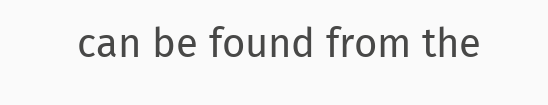can be found from the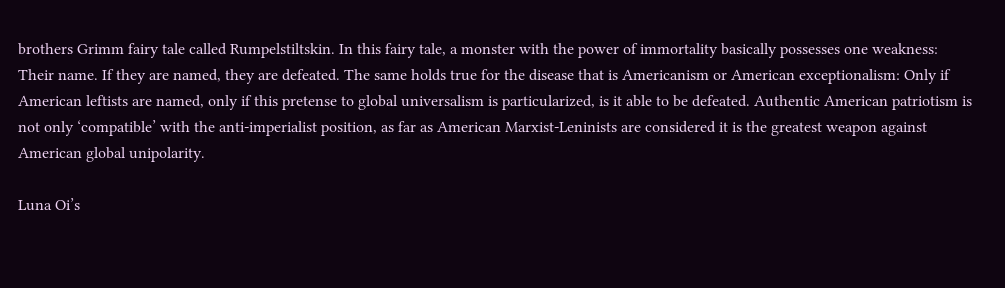brothers Grimm fairy tale called Rumpelstiltskin. In this fairy tale, a monster with the power of immortality basically possesses one weakness: Their name. If they are named, they are defeated. The same holds true for the disease that is Americanism or American exceptionalism: Only if American leftists are named, only if this pretense to global universalism is particularized, is it able to be defeated. Authentic American patriotism is not only ‘compatible’ with the anti-imperialist position, as far as American Marxist-Leninists are considered it is the greatest weapon against American global unipolarity.

Luna Oi’s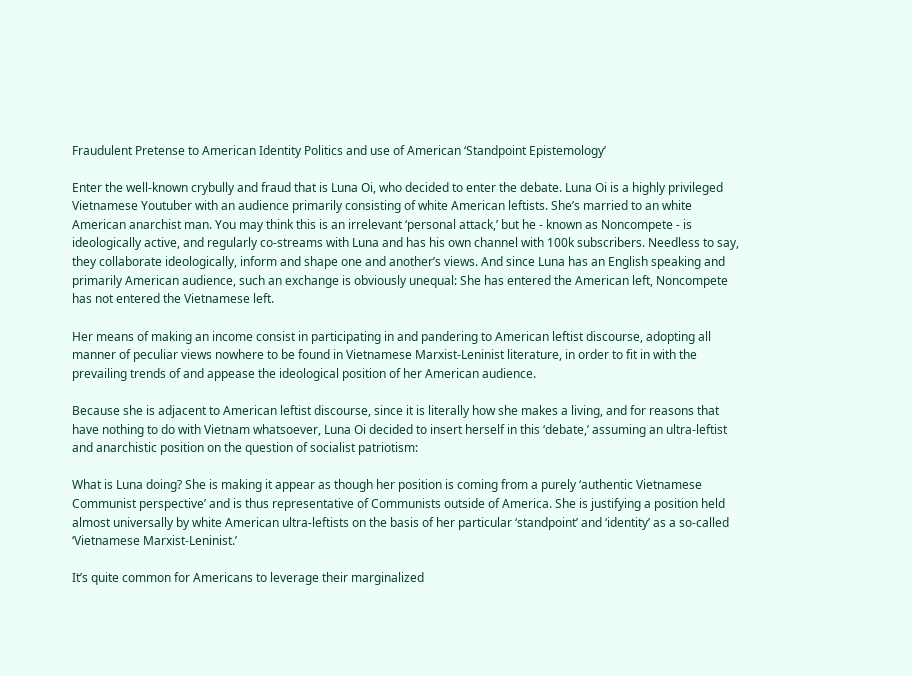Fraudulent Pretense to American Identity Politics and use of American ‘Standpoint Epistemology’

Enter the well-known crybully and fraud that is Luna Oi, who decided to enter the debate. Luna Oi is a highly privileged Vietnamese Youtuber with an audience primarily consisting of white American leftists. She’s married to an white American anarchist man. You may think this is an irrelevant ‘personal attack,’ but he - known as Noncompete - is ideologically active, and regularly co-streams with Luna and has his own channel with 100k subscribers. Needless to say, they collaborate ideologically, inform and shape one and another’s views. And since Luna has an English speaking and primarily American audience, such an exchange is obviously unequal: She has entered the American left, Noncompete has not entered the Vietnamese left.

Her means of making an income consist in participating in and pandering to American leftist discourse, adopting all manner of peculiar views nowhere to be found in Vietnamese Marxist-Leninist literature, in order to fit in with the prevailing trends of and appease the ideological position of her American audience.

Because she is adjacent to American leftist discourse, since it is literally how she makes a living, and for reasons that have nothing to do with Vietnam whatsoever, Luna Oi decided to insert herself in this ‘debate,’ assuming an ultra-leftist and anarchistic position on the question of socialist patriotism:

What is Luna doing? She is making it appear as though her position is coming from a purely ‘authentic Vietnamese Communist perspective’ and is thus representative of Communists outside of America. She is justifying a position held almost universally by white American ultra-leftists on the basis of her particular ‘standpoint’ and ‘identity’ as a so-called ‘Vietnamese Marxist-Leninist.’

It’s quite common for Americans to leverage their marginalized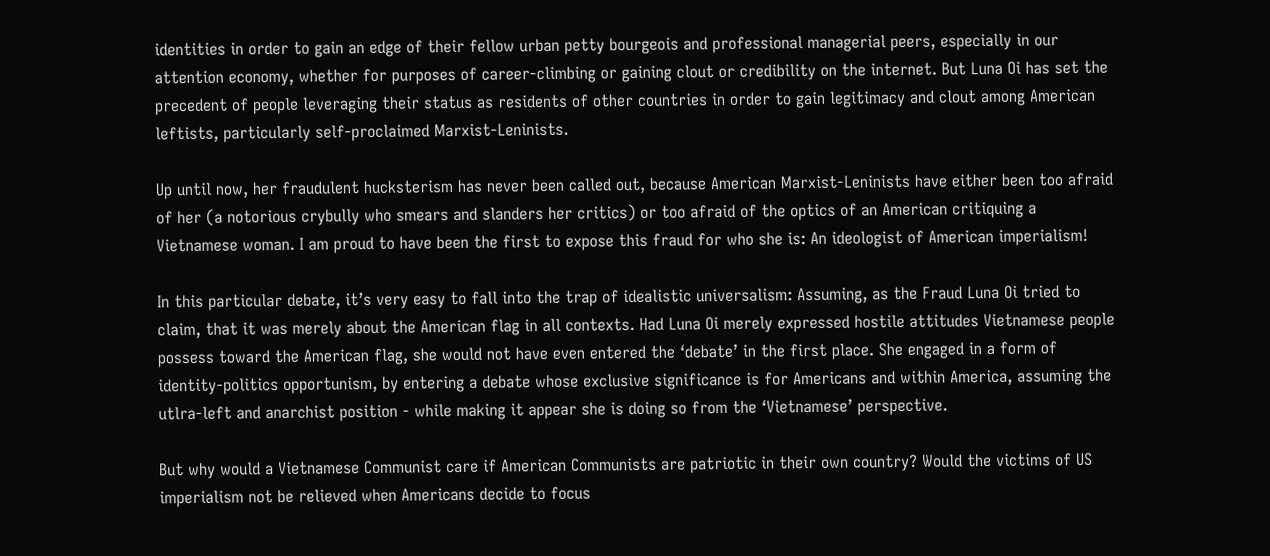identities in order to gain an edge of their fellow urban petty bourgeois and professional managerial peers, especially in our attention economy, whether for purposes of career-climbing or gaining clout or credibility on the internet. But Luna Oi has set the precedent of people leveraging their status as residents of other countries in order to gain legitimacy and clout among American leftists, particularly self-proclaimed Marxist-Leninists.

Up until now, her fraudulent hucksterism has never been called out, because American Marxist-Leninists have either been too afraid of her (a notorious crybully who smears and slanders her critics) or too afraid of the optics of an American critiquing a Vietnamese woman. I am proud to have been the first to expose this fraud for who she is: An ideologist of American imperialism!

In this particular debate, it’s very easy to fall into the trap of idealistic universalism: Assuming, as the Fraud Luna Oi tried to claim, that it was merely about the American flag in all contexts. Had Luna Oi merely expressed hostile attitudes Vietnamese people possess toward the American flag, she would not have even entered the ‘debate’ in the first place. She engaged in a form of identity-politics opportunism, by entering a debate whose exclusive significance is for Americans and within America, assuming the utlra-left and anarchist position - while making it appear she is doing so from the ‘Vietnamese’ perspective.

But why would a Vietnamese Communist care if American Communists are patriotic in their own country? Would the victims of US imperialism not be relieved when Americans decide to focus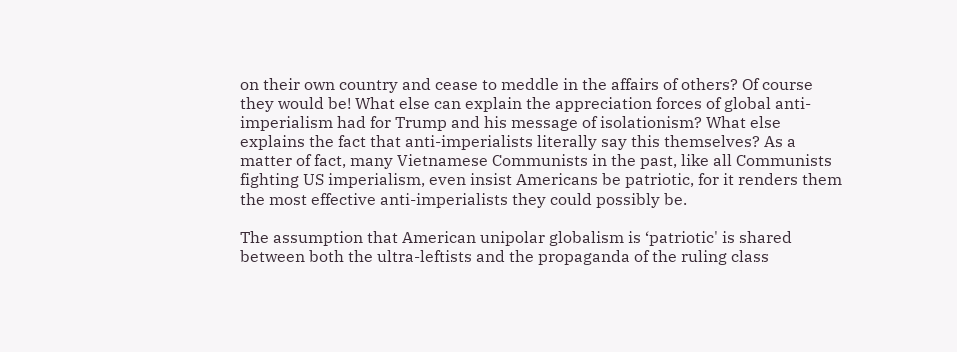on their own country and cease to meddle in the affairs of others? Of course they would be! What else can explain the appreciation forces of global anti-imperialism had for Trump and his message of isolationism? What else explains the fact that anti-imperialists literally say this themselves? As a matter of fact, many Vietnamese Communists in the past, like all Communists fighting US imperialism, even insist Americans be patriotic, for it renders them the most effective anti-imperialists they could possibly be.

The assumption that American unipolar globalism is ‘patriotic' is shared between both the ultra-leftists and the propaganda of the ruling class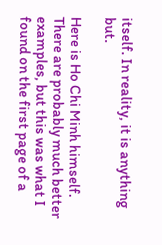itself. In reality, it is anything but.

Here is Ho Chi Minh himself. There are probably much better examples, but this was what I found on the first page of a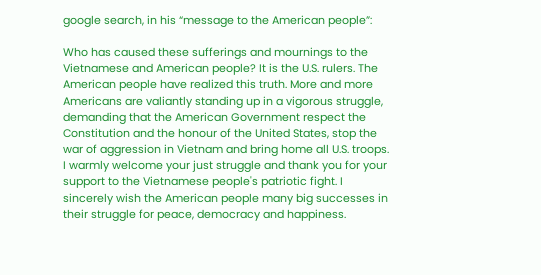google search, in his “message to the American people”:

Who has caused these sufferings and mournings to the Vietnamese and American people? It is the U.S. rulers. The American people have realized this truth. More and more Americans are valiantly standing up in a vigorous struggle, demanding that the American Government respect the Constitution and the honour of the United States, stop the war of aggression in Vietnam and bring home all U.S. troops. I warmly welcome your just struggle and thank you for your support to the Vietnamese people's patriotic fight. I sincerely wish the American people many big successes in their struggle for peace, democracy and happiness.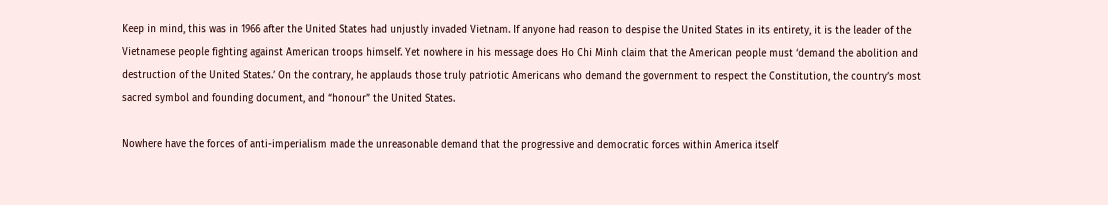Keep in mind, this was in 1966 after the United States had unjustly invaded Vietnam. If anyone had reason to despise the United States in its entirety, it is the leader of the Vietnamese people fighting against American troops himself. Yet nowhere in his message does Ho Chi Minh claim that the American people must ‘demand the abolition and destruction of the United States.’ On the contrary, he applauds those truly patriotic Americans who demand the government to respect the Constitution, the country’s most sacred symbol and founding document, and “honour” the United States.

Nowhere have the forces of anti-imperialism made the unreasonable demand that the progressive and democratic forces within America itself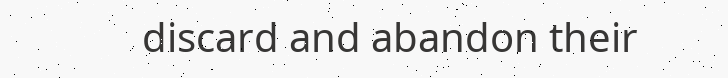discard and abandon their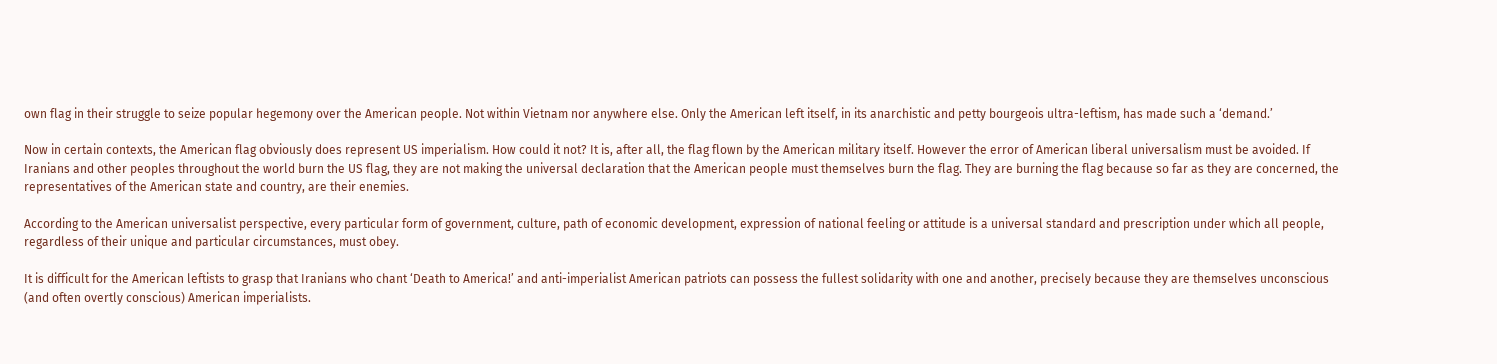own flag in their struggle to seize popular hegemony over the American people. Not within Vietnam nor anywhere else. Only the American left itself, in its anarchistic and petty bourgeois ultra-leftism, has made such a ‘demand.’

Now in certain contexts, the American flag obviously does represent US imperialism. How could it not? It is, after all, the flag flown by the American military itself. However the error of American liberal universalism must be avoided. If Iranians and other peoples throughout the world burn the US flag, they are not making the universal declaration that the American people must themselves burn the flag. They are burning the flag because so far as they are concerned, the representatives of the American state and country, are their enemies.

According to the American universalist perspective, every particular form of government, culture, path of economic development, expression of national feeling or attitude is a universal standard and prescription under which all people, regardless of their unique and particular circumstances, must obey.

It is difficult for the American leftists to grasp that Iranians who chant ‘Death to America!’ and anti-imperialist American patriots can possess the fullest solidarity with one and another, precisely because they are themselves unconscious (and often overtly conscious) American imperialists.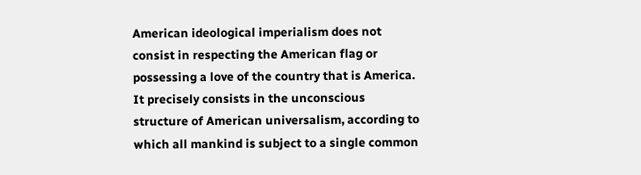American ideological imperialism does not consist in respecting the American flag or possessing a love of the country that is America. It precisely consists in the unconscious structure of American universalism, according to which all mankind is subject to a single common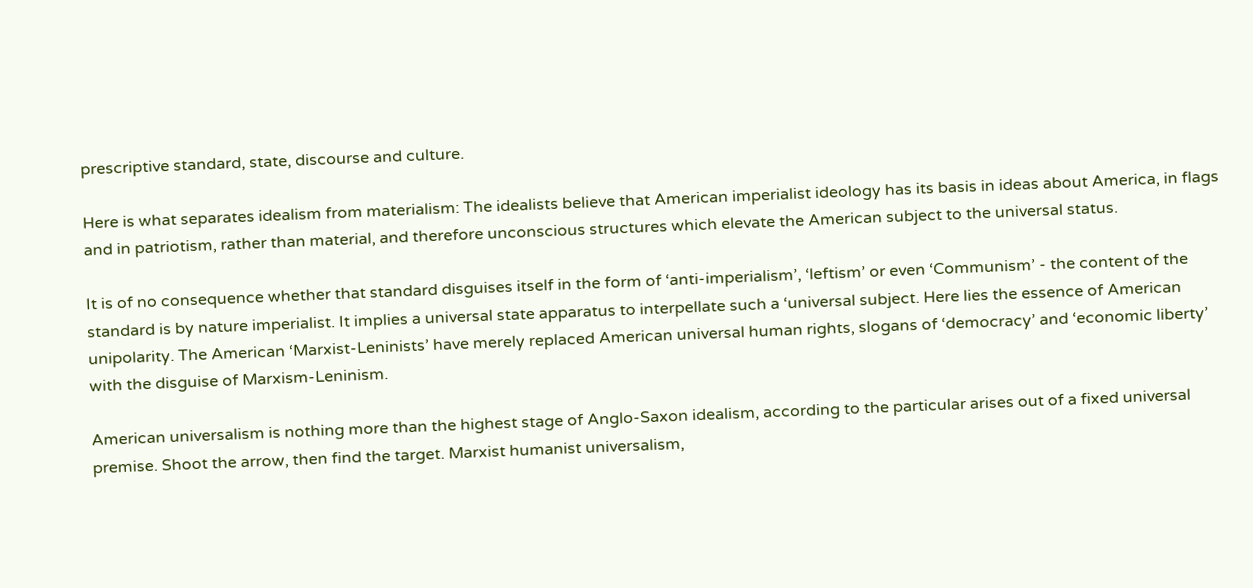prescriptive standard, state, discourse and culture.

Here is what separates idealism from materialism: The idealists believe that American imperialist ideology has its basis in ideas about America, in flags and in patriotism, rather than material, and therefore unconscious structures which elevate the American subject to the universal status.

It is of no consequence whether that standard disguises itself in the form of ‘anti-imperialism’, ‘leftism’ or even ‘Communism’ - the content of the standard is by nature imperialist. It implies a universal state apparatus to interpellate such a ‘universal subject. Here lies the essence of American unipolarity. The American ‘Marxist-Leninists’ have merely replaced American universal human rights, slogans of ‘democracy’ and ‘economic liberty’ with the disguise of Marxism-Leninism.

American universalism is nothing more than the highest stage of Anglo-Saxon idealism, according to the particular arises out of a fixed universal premise. Shoot the arrow, then find the target. Marxist humanist universalism,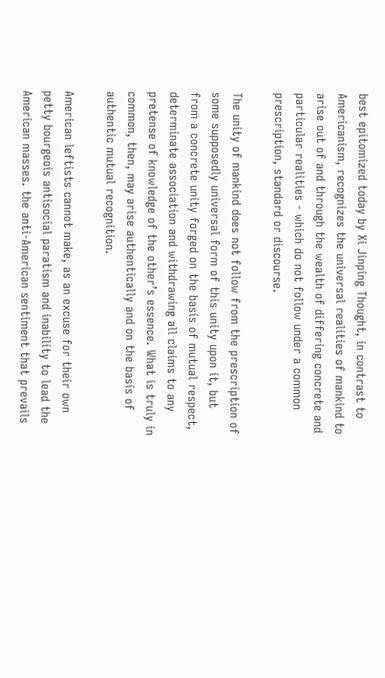best epitomized today by Xi Jinping Thought, in contrast to Americanism, recognizes the universal realities of mankind to arise out of and through the wealth of differing concrete and particular realities - which do not follow under a common prescription, standard or discourse.

The unity of mankind does not follow from the prescription of some supposedly universal form of this unity upon it, but from a concrete unity forged on the basis of mutual respect, determinate association and withdrawing all claims to any pretense of knowledge of the other’s essence. What is truly in common, then, may arise authentically and on the basis of authentic mutual recognition.

American leftists cannot make, as an excuse for their own petty bourgeois antisocial paratism and inability to lead the American masses. the anti-American sentiment that prevails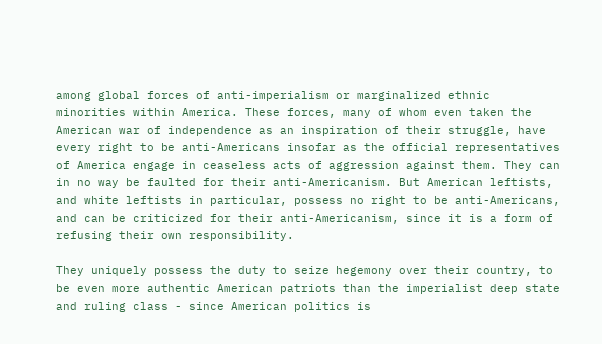among global forces of anti-imperialism or marginalized ethnic minorities within America. These forces, many of whom even taken the American war of independence as an inspiration of their struggle, have every right to be anti-Americans insofar as the official representatives of America engage in ceaseless acts of aggression against them. They can in no way be faulted for their anti-Americanism. But American leftists, and white leftists in particular, possess no right to be anti-Americans, and can be criticized for their anti-Americanism, since it is a form of refusing their own responsibility.

They uniquely possess the duty to seize hegemony over their country, to be even more authentic American patriots than the imperialist deep state and ruling class - since American politics is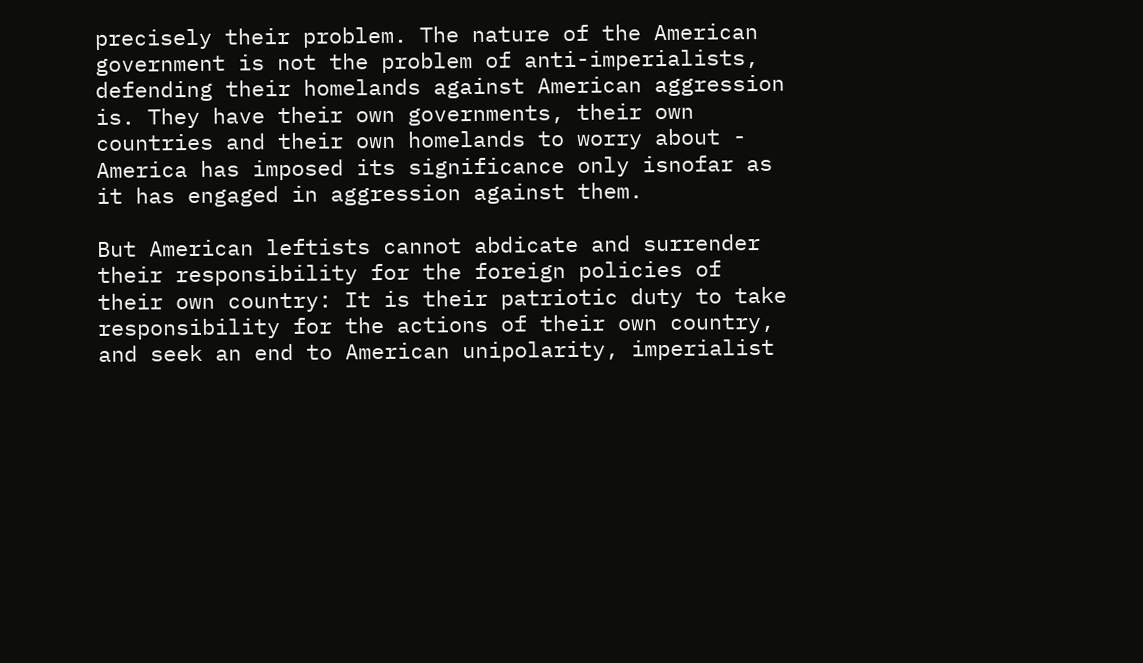precisely their problem. The nature of the American government is not the problem of anti-imperialists, defending their homelands against American aggression is. They have their own governments, their own countries and their own homelands to worry about - America has imposed its significance only isnofar as it has engaged in aggression against them.

But American leftists cannot abdicate and surrender their responsibility for the foreign policies of their own country: It is their patriotic duty to take responsibility for the actions of their own country, and seek an end to American unipolarity, imperialist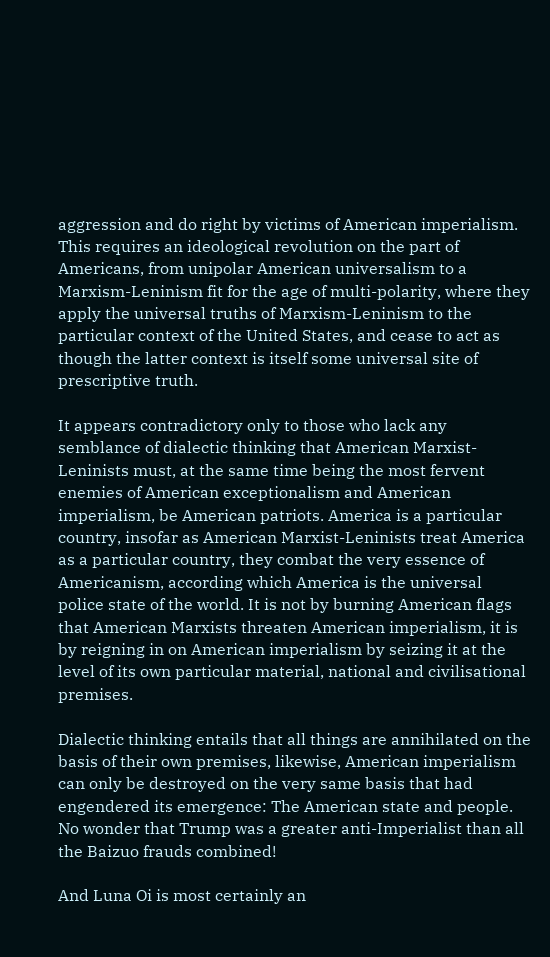aggression and do right by victims of American imperialism. This requires an ideological revolution on the part of Americans, from unipolar American universalism to a Marxism-Leninism fit for the age of multi-polarity, where they apply the universal truths of Marxism-Leninism to the particular context of the United States, and cease to act as though the latter context is itself some universal site of prescriptive truth.

It appears contradictory only to those who lack any semblance of dialectic thinking that American Marxist-Leninists must, at the same time being the most fervent enemies of American exceptionalism and American imperialism, be American patriots. America is a particular country, insofar as American Marxist-Leninists treat America as a particular country, they combat the very essence of Americanism, according which America is the universal police state of the world. It is not by burning American flags that American Marxists threaten American imperialism, it is by reigning in on American imperialism by seizing it at the level of its own particular material, national and civilisational premises.

Dialectic thinking entails that all things are annihilated on the basis of their own premises, likewise, American imperialism can only be destroyed on the very same basis that had engendered its emergence: The American state and people. No wonder that Trump was a greater anti-Imperialist than all the Baizuo frauds combined!

And Luna Oi is most certainly an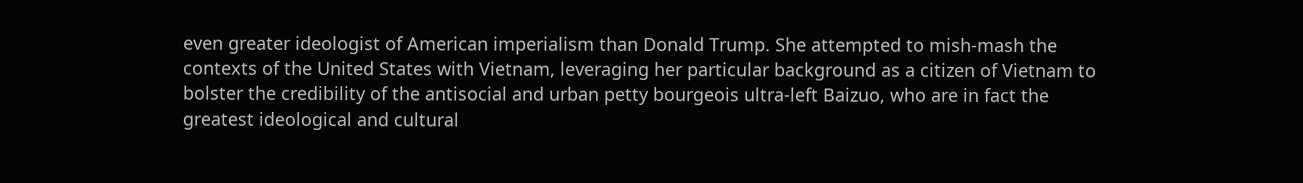even greater ideologist of American imperialism than Donald Trump. She attempted to mish-mash the contexts of the United States with Vietnam, leveraging her particular background as a citizen of Vietnam to bolster the credibility of the antisocial and urban petty bourgeois ultra-left Baizuo, who are in fact the greatest ideological and cultural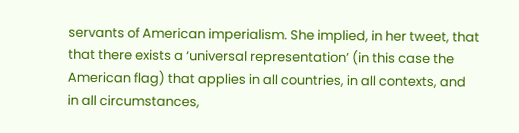servants of American imperialism. She implied, in her tweet, that that there exists a ‘universal representation’ (in this case the American flag) that applies in all countries, in all contexts, and in all circumstances,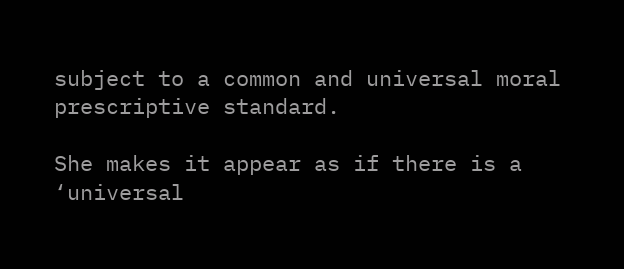subject to a common and universal moral prescriptive standard.

She makes it appear as if there is a ‘universal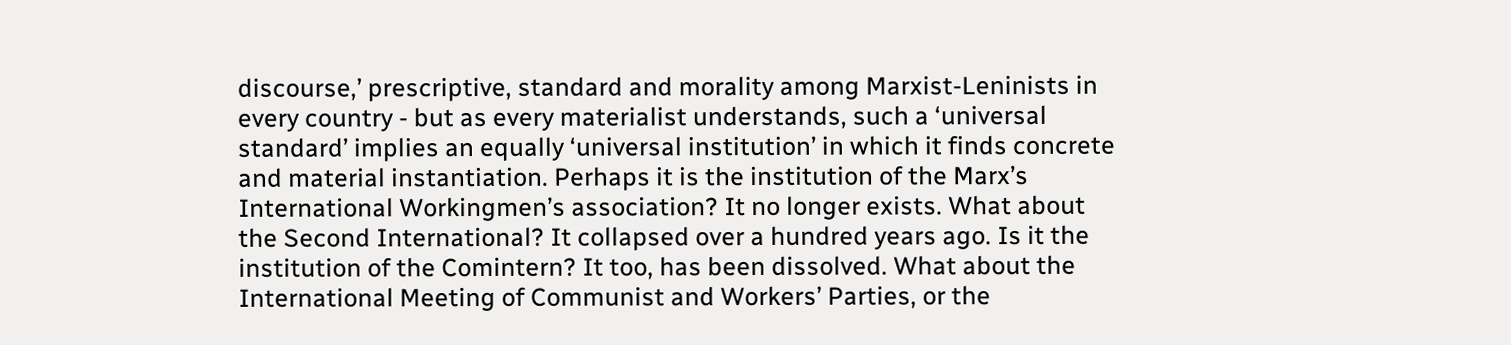discourse,’ prescriptive, standard and morality among Marxist-Leninists in every country - but as every materialist understands, such a ‘universal standard’ implies an equally ‘universal institution’ in which it finds concrete and material instantiation. Perhaps it is the institution of the Marx’s International Workingmen’s association? It no longer exists. What about the Second International? It collapsed over a hundred years ago. Is it the institution of the Comintern? It too, has been dissolved. What about the International Meeting of Communist and Workers’ Parties, or the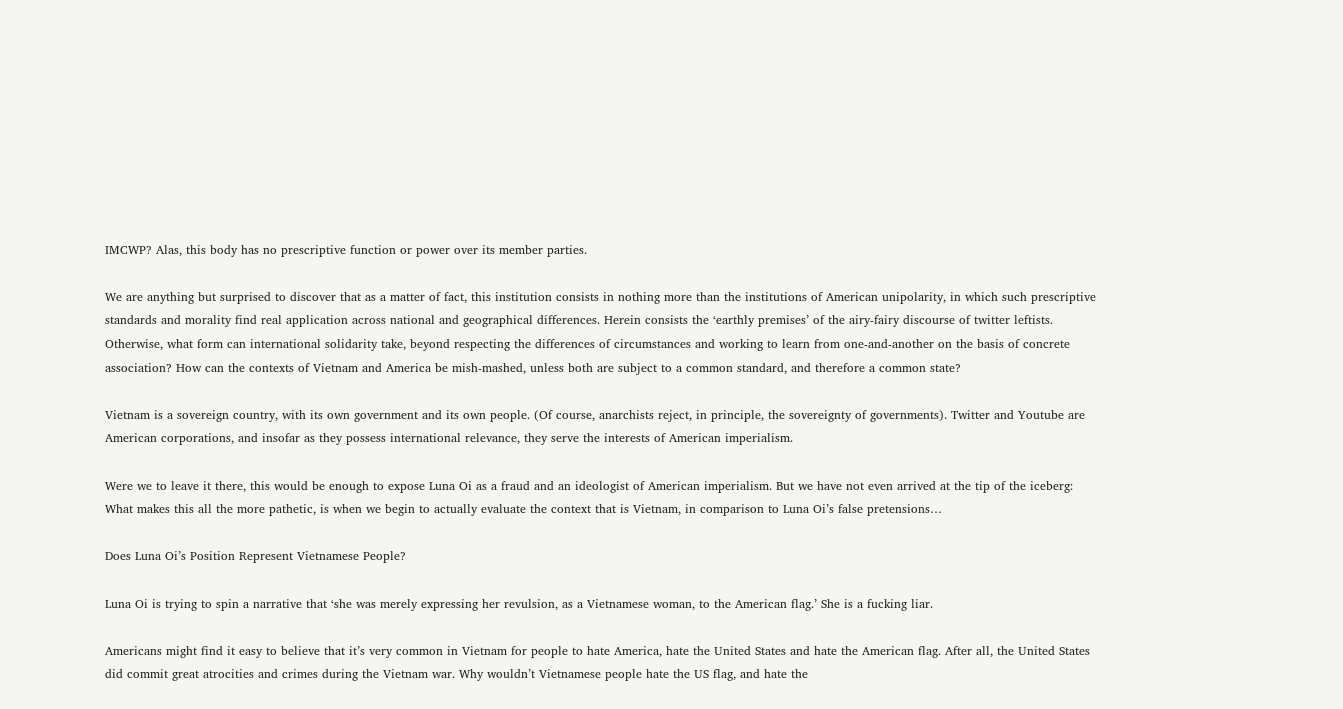IMCWP? Alas, this body has no prescriptive function or power over its member parties.

We are anything but surprised to discover that as a matter of fact, this institution consists in nothing more than the institutions of American unipolarity, in which such prescriptive standards and morality find real application across national and geographical differences. Herein consists the ‘earthly premises’ of the airy-fairy discourse of twitter leftists. Otherwise, what form can international solidarity take, beyond respecting the differences of circumstances and working to learn from one-and-another on the basis of concrete association? How can the contexts of Vietnam and America be mish-mashed, unless both are subject to a common standard, and therefore a common state?

Vietnam is a sovereign country, with its own government and its own people. (Of course, anarchists reject, in principle, the sovereignty of governments). Twitter and Youtube are American corporations, and insofar as they possess international relevance, they serve the interests of American imperialism.

Were we to leave it there, this would be enough to expose Luna Oi as a fraud and an ideologist of American imperialism. But we have not even arrived at the tip of the iceberg: What makes this all the more pathetic, is when we begin to actually evaluate the context that is Vietnam, in comparison to Luna Oi’s false pretensions…

Does Luna Oi’s Position Represent Vietnamese People?

Luna Oi is trying to spin a narrative that ‘she was merely expressing her revulsion, as a Vietnamese woman, to the American flag.’ She is a fucking liar.

Americans might find it easy to believe that it’s very common in Vietnam for people to hate America, hate the United States and hate the American flag. After all, the United States did commit great atrocities and crimes during the Vietnam war. Why wouldn’t Vietnamese people hate the US flag, and hate the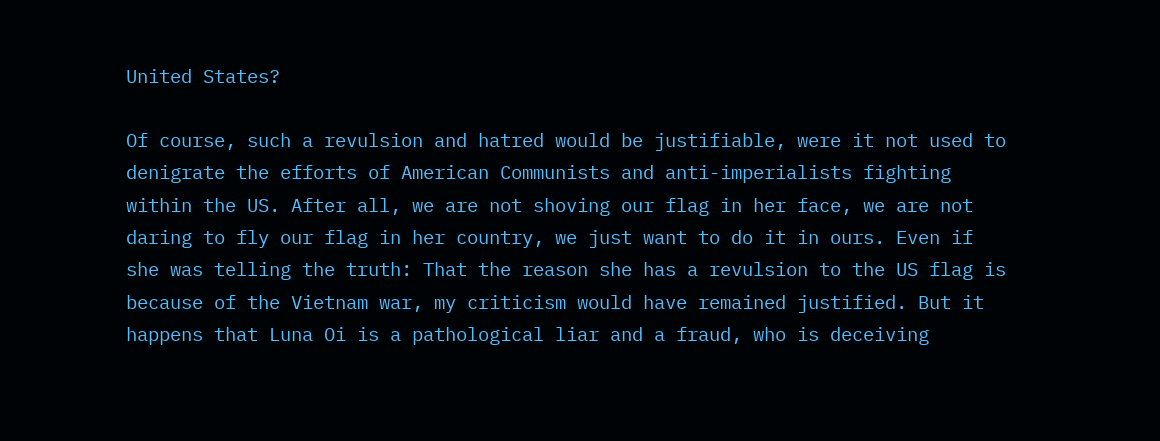United States?

Of course, such a revulsion and hatred would be justifiable, were it not used to denigrate the efforts of American Communists and anti-imperialists fighting within the US. After all, we are not shoving our flag in her face, we are not daring to fly our flag in her country, we just want to do it in ours. Even if she was telling the truth: That the reason she has a revulsion to the US flag is because of the Vietnam war, my criticism would have remained justified. But it happens that Luna Oi is a pathological liar and a fraud, who is deceiving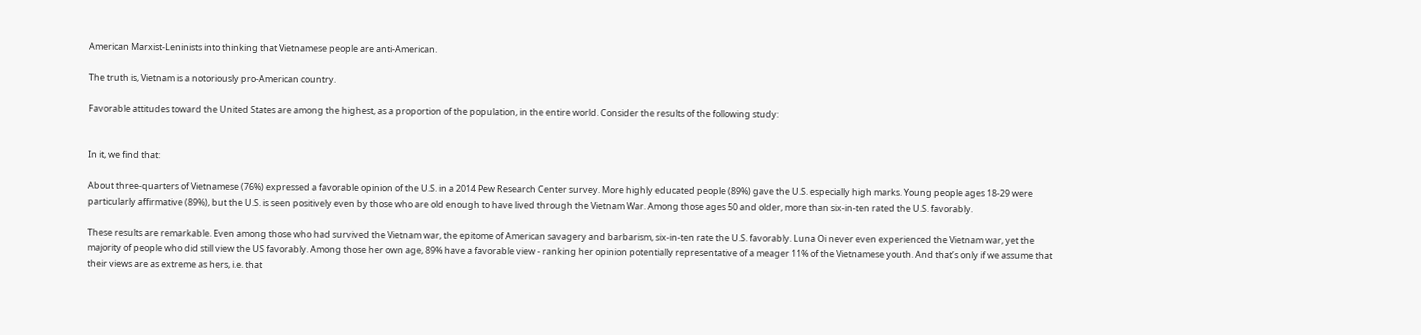American Marxist-Leninists into thinking that Vietnamese people are anti-American.

The truth is, Vietnam is a notoriously pro-American country.

Favorable attitudes toward the United States are among the highest, as a proportion of the population, in the entire world. Consider the results of the following study:


In it, we find that:

About three-quarters of Vietnamese (76%) expressed a favorable opinion of the U.S. in a 2014 Pew Research Center survey. More highly educated people (89%) gave the U.S. especially high marks. Young people ages 18-29 were particularly affirmative (89%), but the U.S. is seen positively even by those who are old enough to have lived through the Vietnam War. Among those ages 50 and older, more than six-in-ten rated the U.S. favorably.

These results are remarkable. Even among those who had survived the Vietnam war, the epitome of American savagery and barbarism, six-in-ten rate the U.S. favorably. Luna Oi never even experienced the Vietnam war, yet the majority of people who did still view the US favorably. Among those her own age, 89% have a favorable view - ranking her opinion potentially representative of a meager 11% of the Vietnamese youth. And that’s only if we assume that their views are as extreme as hers, i.e. that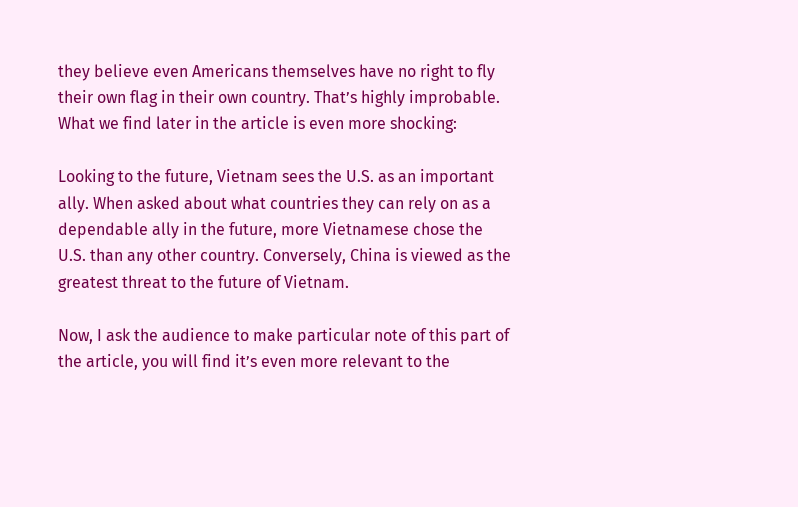they believe even Americans themselves have no right to fly their own flag in their own country. That’s highly improbable. What we find later in the article is even more shocking:

Looking to the future, Vietnam sees the U.S. as an important ally. When asked about what countries they can rely on as a dependable ally in the future, more Vietnamese chose the U.S. than any other country. Conversely, China is viewed as the greatest threat to the future of Vietnam.

Now, I ask the audience to make particular note of this part of the article, you will find it’s even more relevant to the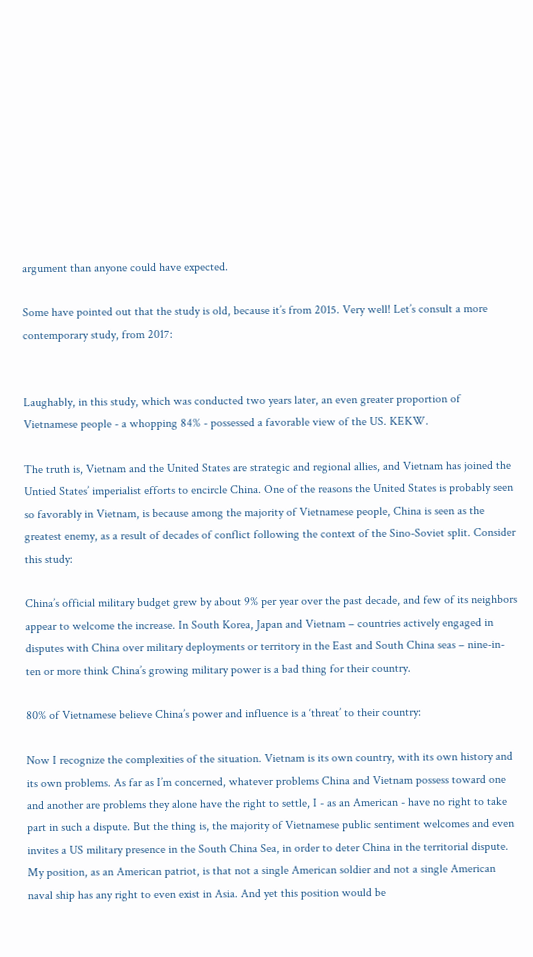argument than anyone could have expected.

Some have pointed out that the study is old, because it’s from 2015. Very well! Let’s consult a more contemporary study, from 2017:


Laughably, in this study, which was conducted two years later, an even greater proportion of Vietnamese people - a whopping 84% - possessed a favorable view of the US. KEKW.

The truth is, Vietnam and the United States are strategic and regional allies, and Vietnam has joined the Untied States’ imperialist efforts to encircle China. One of the reasons the United States is probably seen so favorably in Vietnam, is because among the majority of Vietnamese people, China is seen as the greatest enemy, as a result of decades of conflict following the context of the Sino-Soviet split. Consider this study:

China’s official military budget grew by about 9% per year over the past decade, and few of its neighbors appear to welcome the increase. In South Korea, Japan and Vietnam – countries actively engaged in disputes with China over military deployments or territory in the East and South China seas – nine-in-ten or more think China’s growing military power is a bad thing for their country.

80% of Vietnamese believe China’s power and influence is a ‘threat’ to their country:

Now I recognize the complexities of the situation. Vietnam is its own country, with its own history and its own problems. As far as I’m concerned, whatever problems China and Vietnam possess toward one and another are problems they alone have the right to settle, I - as an American - have no right to take part in such a dispute. But the thing is, the majority of Vietnamese public sentiment welcomes and even invites a US military presence in the South China Sea, in order to deter China in the territorial dispute. My position, as an American patriot, is that not a single American soldier and not a single American naval ship has any right to even exist in Asia. And yet this position would be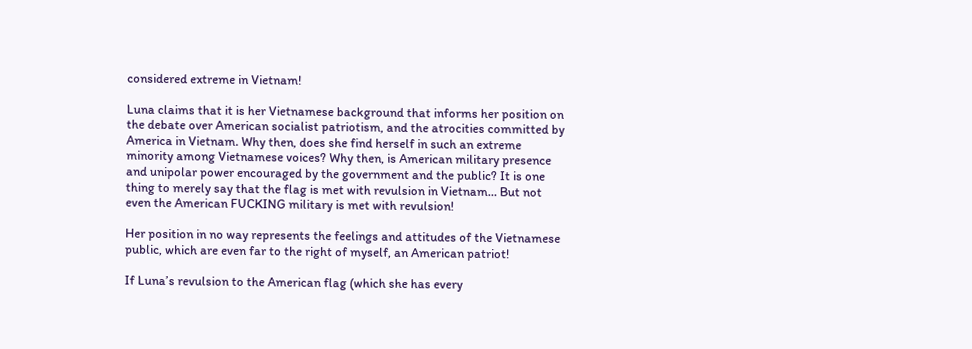considered extreme in Vietnam!

Luna claims that it is her Vietnamese background that informs her position on the debate over American socialist patriotism, and the atrocities committed by America in Vietnam. Why then, does she find herself in such an extreme minority among Vietnamese voices? Why then, is American military presence and unipolar power encouraged by the government and the public? It is one thing to merely say that the flag is met with revulsion in Vietnam… But not even the American FUCKING military is met with revulsion!

Her position in no way represents the feelings and attitudes of the Vietnamese public, which are even far to the right of myself, an American patriot!

If Luna’s revulsion to the American flag (which she has every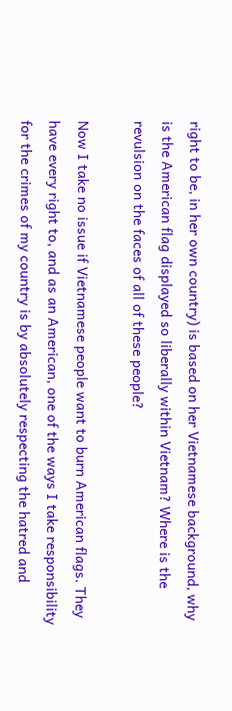right to be, in her own country) is based on her Vietnamese background, why is the American flag displayed so liberally within Vietnam? Where is the revulsion on the faces of all of these people?

Now I take no issue if Vietnamese people want to burn American flags. They have every right to, and as an American, one of the ways I take responsibility for the crimes of my country is by absolutely respecting the hatred and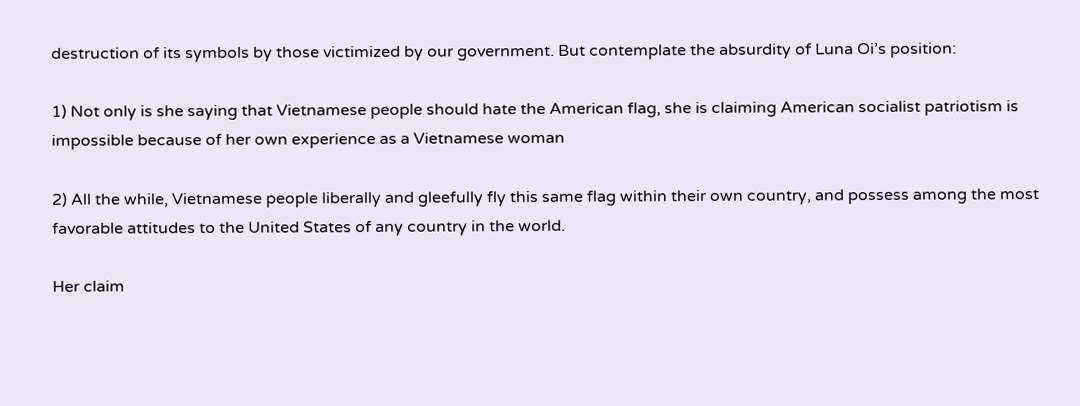destruction of its symbols by those victimized by our government. But contemplate the absurdity of Luna Oi’s position:

1) Not only is she saying that Vietnamese people should hate the American flag, she is claiming American socialist patriotism is impossible because of her own experience as a Vietnamese woman

2) All the while, Vietnamese people liberally and gleefully fly this same flag within their own country, and possess among the most favorable attitudes to the United States of any country in the world.

Her claim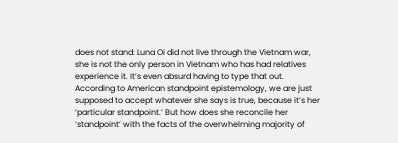does not stand: Luna Oi did not live through the Vietnam war, she is not the only person in Vietnam who has had relatives experience it. It’s even absurd having to type that out. According to American standpoint epistemology, we are just supposed to accept whatever she says is true, because it’s her ‘particular standpoint.’ But how does she reconcile her ‘standpoint’ with the facts of the overwhelming majority of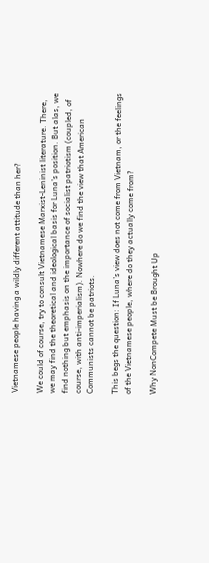Vietnamese people having a wildly different attitude than her?

We could of course, try to consult Vietnamese Marxist-Leninist literature. There, we may find the theoretical and ideological basis for Luna’s position. But alas, we find nothing but emphasis on the importance of socialist patriotism (coupled, of course, with anti-imperialism). Nowhere do we find the view that American Communists cannot be patriots.

This begs the question: If Luna’s view does not come from Vietnam, or the feelings of the Vietnamese people, where do they actually come from?

Why NonCompete Must be Brought Up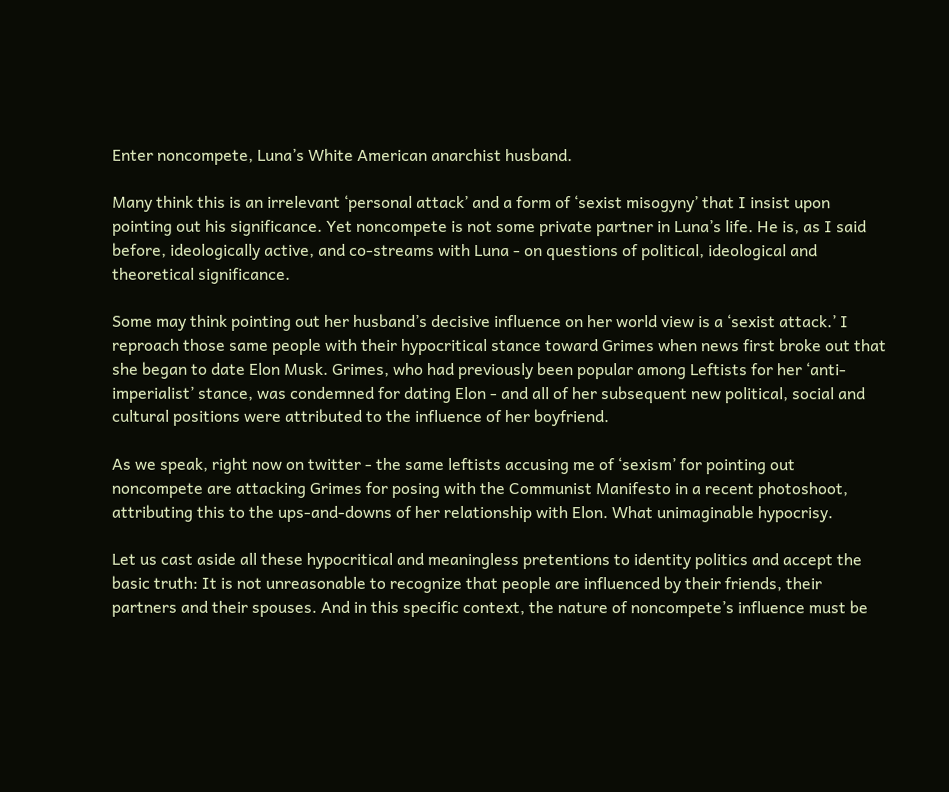Enter noncompete, Luna’s White American anarchist husband.

Many think this is an irrelevant ‘personal attack’ and a form of ‘sexist misogyny’ that I insist upon pointing out his significance. Yet noncompete is not some private partner in Luna’s life. He is, as I said before, ideologically active, and co-streams with Luna - on questions of political, ideological and theoretical significance.

Some may think pointing out her husband’s decisive influence on her world view is a ‘sexist attack.’ I reproach those same people with their hypocritical stance toward Grimes when news first broke out that she began to date Elon Musk. Grimes, who had previously been popular among Leftists for her ‘anti-imperialist’ stance, was condemned for dating Elon - and all of her subsequent new political, social and cultural positions were attributed to the influence of her boyfriend.

As we speak, right now on twitter - the same leftists accusing me of ‘sexism’ for pointing out noncompete are attacking Grimes for posing with the Communist Manifesto in a recent photoshoot, attributing this to the ups-and-downs of her relationship with Elon. What unimaginable hypocrisy.

Let us cast aside all these hypocritical and meaningless pretentions to identity politics and accept the basic truth: It is not unreasonable to recognize that people are influenced by their friends, their partners and their spouses. And in this specific context, the nature of noncompete’s influence must be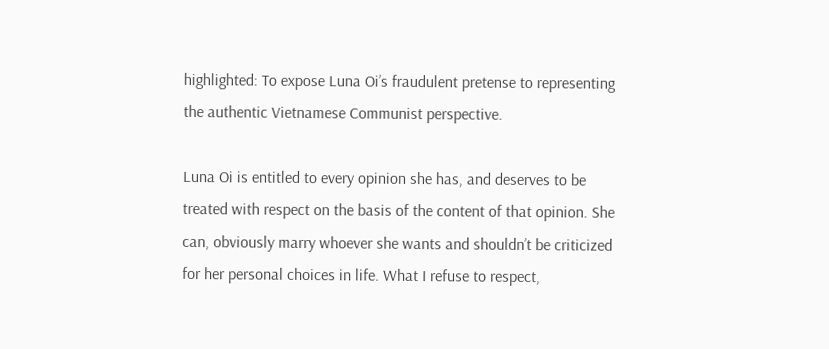highlighted: To expose Luna Oi’s fraudulent pretense to representing the authentic Vietnamese Communist perspective.

Luna Oi is entitled to every opinion she has, and deserves to be treated with respect on the basis of the content of that opinion. She can, obviously marry whoever she wants and shouldn’t be criticized for her personal choices in life. What I refuse to respect,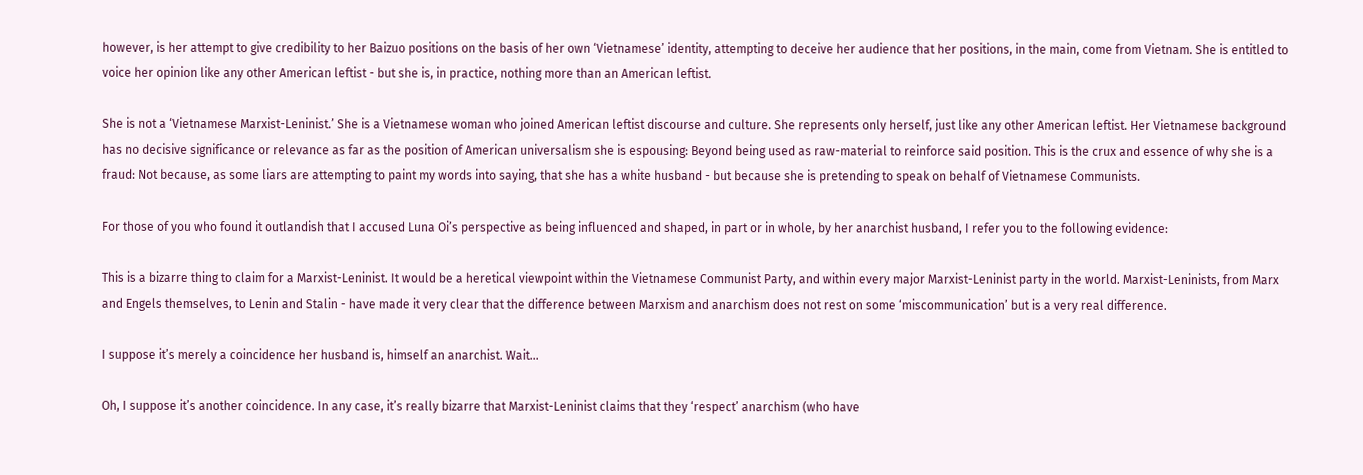however, is her attempt to give credibility to her Baizuo positions on the basis of her own ‘Vietnamese’ identity, attempting to deceive her audience that her positions, in the main, come from Vietnam. She is entitled to voice her opinion like any other American leftist - but she is, in practice, nothing more than an American leftist.

She is not a ‘Vietnamese Marxist-Leninist.’ She is a Vietnamese woman who joined American leftist discourse and culture. She represents only herself, just like any other American leftist. Her Vietnamese background has no decisive significance or relevance as far as the position of American universalism she is espousing: Beyond being used as raw-material to reinforce said position. This is the crux and essence of why she is a fraud: Not because, as some liars are attempting to paint my words into saying, that she has a white husband - but because she is pretending to speak on behalf of Vietnamese Communists.

For those of you who found it outlandish that I accused Luna Oi’s perspective as being influenced and shaped, in part or in whole, by her anarchist husband, I refer you to the following evidence:

This is a bizarre thing to claim for a Marxist-Leninist. It would be a heretical viewpoint within the Vietnamese Communist Party, and within every major Marxist-Leninist party in the world. Marxist-Leninists, from Marx and Engels themselves, to Lenin and Stalin - have made it very clear that the difference between Marxism and anarchism does not rest on some ‘miscommunication’ but is a very real difference.

I suppose it’s merely a coincidence her husband is, himself an anarchist. Wait...

Oh, I suppose it’s another coincidence. In any case, it’s really bizarre that Marxist-Leninist claims that they ‘respect’ anarchism (who have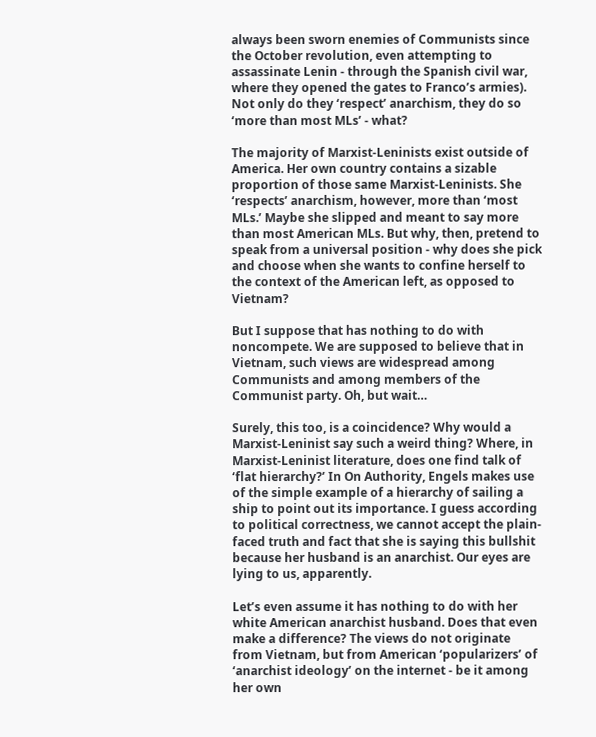always been sworn enemies of Communists since the October revolution, even attempting to assassinate Lenin - through the Spanish civil war, where they opened the gates to Franco’s armies). Not only do they ‘respect’ anarchism, they do so ‘more than most MLs’ - what?

The majority of Marxist-Leninists exist outside of America. Her own country contains a sizable proportion of those same Marxist-Leninists. She ‘respects’ anarchism, however, more than ‘most MLs.’ Maybe she slipped and meant to say more than most American MLs. But why, then, pretend to speak from a universal position - why does she pick and choose when she wants to confine herself to the context of the American left, as opposed to Vietnam?

But I suppose that has nothing to do with noncompete. We are supposed to believe that in Vietnam, such views are widespread among Communists and among members of the Communist party. Oh, but wait…

Surely, this too, is a coincidence? Why would a Marxist-Leninist say such a weird thing? Where, in Marxist-Leninist literature, does one find talk of ‘flat hierarchy?’ In On Authority, Engels makes use of the simple example of a hierarchy of sailing a ship to point out its importance. I guess according to political correctness, we cannot accept the plain-faced truth and fact that she is saying this bullshit because her husband is an anarchist. Our eyes are lying to us, apparently.

Let’s even assume it has nothing to do with her white American anarchist husband. Does that even make a difference? The views do not originate from Vietnam, but from American ‘popularizers’ of ‘anarchist ideology’ on the internet - be it among her own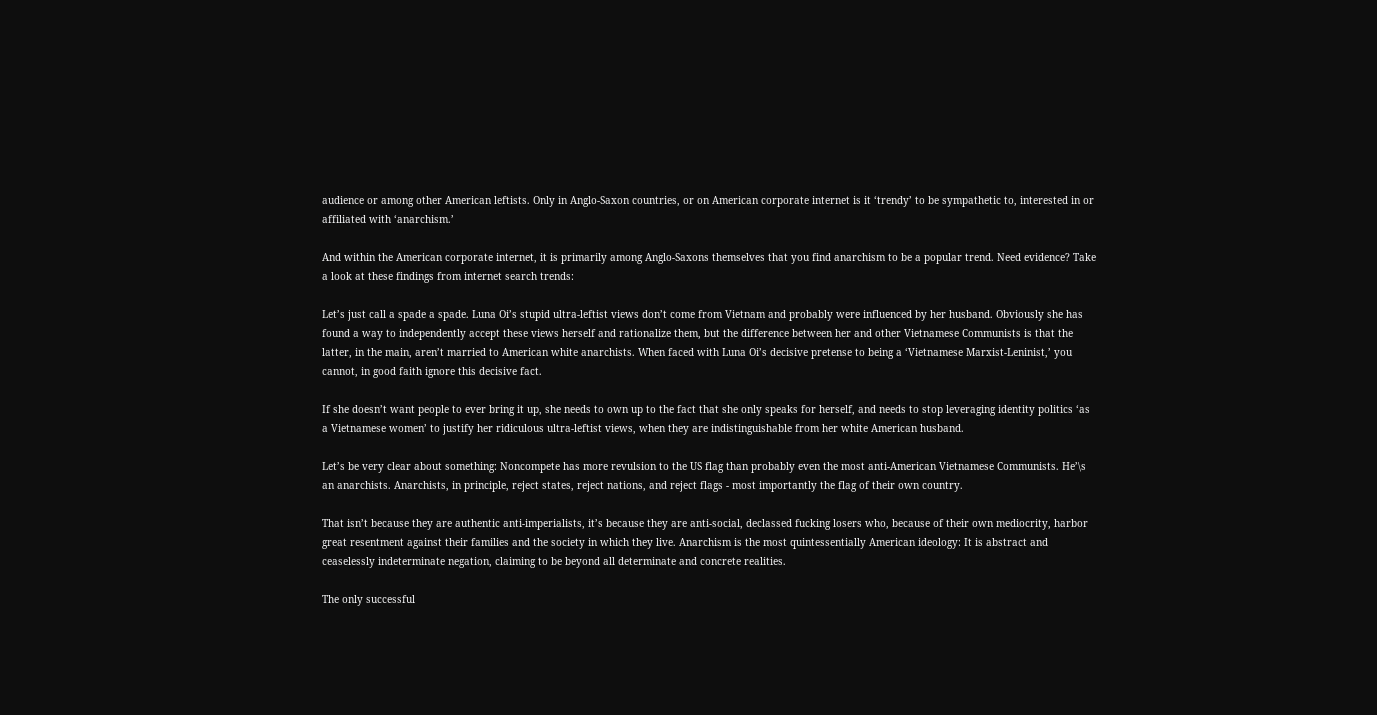audience or among other American leftists. Only in Anglo-Saxon countries, or on American corporate internet is it ‘trendy’ to be sympathetic to, interested in or affiliated with ‘anarchism.’

And within the American corporate internet, it is primarily among Anglo-Saxons themselves that you find anarchism to be a popular trend. Need evidence? Take a look at these findings from internet search trends:

Let’s just call a spade a spade. Luna Oi’s stupid ultra-leftist views don’t come from Vietnam and probably were influenced by her husband. Obviously she has found a way to independently accept these views herself and rationalize them, but the difference between her and other Vietnamese Communists is that the latter, in the main, aren’t married to American white anarchists. When faced with Luna Oi’s decisive pretense to being a ‘Vietnamese Marxist-Leninist,’ you cannot, in good faith ignore this decisive fact.

If she doesn’t want people to ever bring it up, she needs to own up to the fact that she only speaks for herself, and needs to stop leveraging identity politics ‘as a Vietnamese women’ to justify her ridiculous ultra-leftist views, when they are indistinguishable from her white American husband.

Let’s be very clear about something: Noncompete has more revulsion to the US flag than probably even the most anti-American Vietnamese Communists. He’\s an anarchists. Anarchists, in principle, reject states, reject nations, and reject flags - most importantly the flag of their own country.

That isn’t because they are authentic anti-imperialists, it’s because they are anti-social, declassed fucking losers who, because of their own mediocrity, harbor great resentment against their families and the society in which they live. Anarchism is the most quintessentially American ideology: It is abstract and ceaselessly indeterminate negation, claiming to be beyond all determinate and concrete realities.

The only successful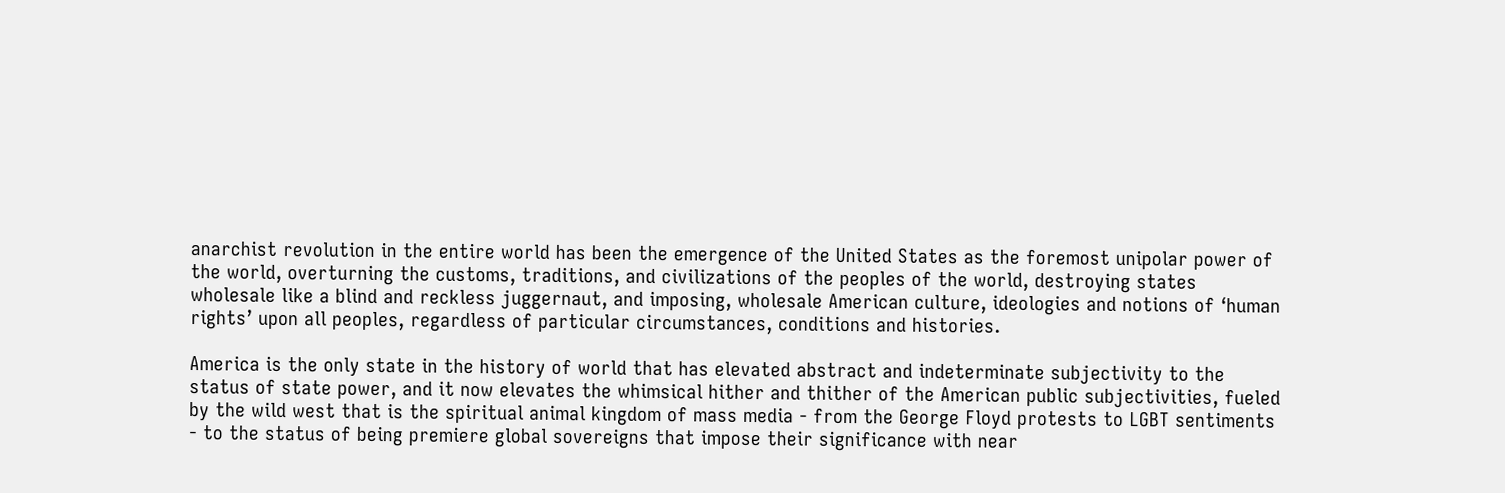anarchist revolution in the entire world has been the emergence of the United States as the foremost unipolar power of the world, overturning the customs, traditions, and civilizations of the peoples of the world, destroying states wholesale like a blind and reckless juggernaut, and imposing, wholesale American culture, ideologies and notions of ‘human rights’ upon all peoples, regardless of particular circumstances, conditions and histories.

America is the only state in the history of world that has elevated abstract and indeterminate subjectivity to the status of state power, and it now elevates the whimsical hither and thither of the American public subjectivities, fueled by the wild west that is the spiritual animal kingdom of mass media - from the George Floyd protests to LGBT sentiments - to the status of being premiere global sovereigns that impose their significance with near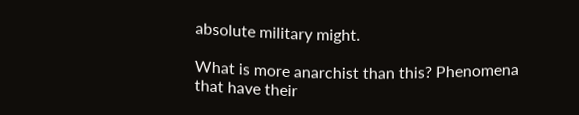absolute military might.

What is more anarchist than this? Phenomena that have their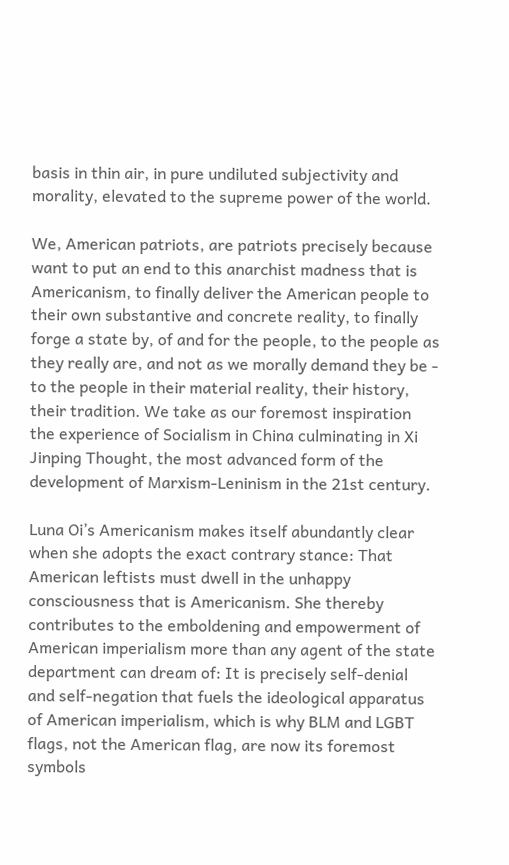basis in thin air, in pure undiluted subjectivity and morality, elevated to the supreme power of the world.

We, American patriots, are patriots precisely because want to put an end to this anarchist madness that is Americanism, to finally deliver the American people to their own substantive and concrete reality, to finally forge a state by, of and for the people, to the people as they really are, and not as we morally demand they be - to the people in their material reality, their history, their tradition. We take as our foremost inspiration the experience of Socialism in China culminating in Xi Jinping Thought, the most advanced form of the development of Marxism-Leninism in the 21st century.

Luna Oi’s Americanism makes itself abundantly clear when she adopts the exact contrary stance: That American leftists must dwell in the unhappy consciousness that is Americanism. She thereby contributes to the emboldening and empowerment of American imperialism more than any agent of the state department can dream of: It is precisely self-denial and self-negation that fuels the ideological apparatus of American imperialism, which is why BLM and LGBT flags, not the American flag, are now its foremost symbols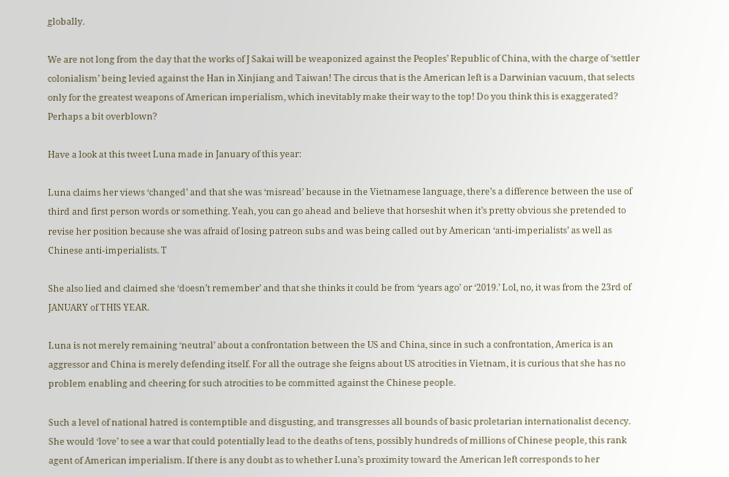globally.

We are not long from the day that the works of J Sakai will be weaponized against the Peoples’ Republic of China, with the charge of ‘settler colonialism’ being levied against the Han in Xinjiang and Taiwan! The circus that is the American left is a Darwinian vacuum, that selects only for the greatest weapons of American imperialism, which inevitably make their way to the top! Do you think this is exaggerated? Perhaps a bit overblown?

Have a look at this tweet Luna made in January of this year:

Luna claims her views ‘changed’ and that she was ‘misread’ because in the Vietnamese language, there’s a difference between the use of third and first person words or something. Yeah, you can go ahead and believe that horseshit when it’s pretty obvious she pretended to revise her position because she was afraid of losing patreon subs and was being called out by American ‘anti-imperialists’ as well as Chinese anti-imperialists. T

She also lied and claimed she ‘doesn’t remember’ and that she thinks it could be from ‘years ago’ or ‘2019.’ Lol, no, it was from the 23rd of JANUARY of THIS YEAR.

Luna is not merely remaining ‘neutral’ about a confrontation between the US and China, since in such a confrontation, America is an aggressor and China is merely defending itself. For all the outrage she feigns about US atrocities in Vietnam, it is curious that she has no problem enabling and cheering for such atrocities to be committed against the Chinese people.

Such a level of national hatred is contemptible and disgusting, and transgresses all bounds of basic proletarian internationalist decency. She would ‘love’ to see a war that could potentially lead to the deaths of tens, possibly hundreds of millions of Chinese people, this rank agent of American imperialism. If there is any doubt as to whether Luna’s proximity toward the American left corresponds to her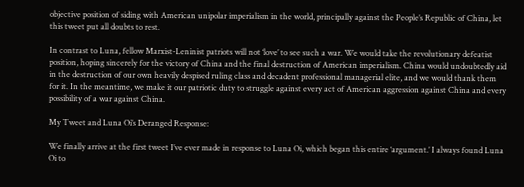objective position of siding with American unipolar imperialism in the world, principally against the People’s Republic of China, let this tweet put all doubts to rest.

In contrast to Luna, fellow Marxist-Leninist patriots will not ‘love’ to see such a war. We would take the revolutionary defeatist position, hoping sincerely for the victory of China and the final destruction of American imperialism. China would undoubtedly aid in the destruction of our own heavily despised ruling class and decadent professional managerial elite, and we would thank them for it. In the meantime, we make it our patriotic duty to struggle against every act of American aggression against China and every possibility of a war against China.

My Tweet and Luna Oi’s Deranged Response:

We finally arrive at the first tweet I’ve ever made in response to Luna Oi, which began this entire ‘argument.’ I always found Luna Oi to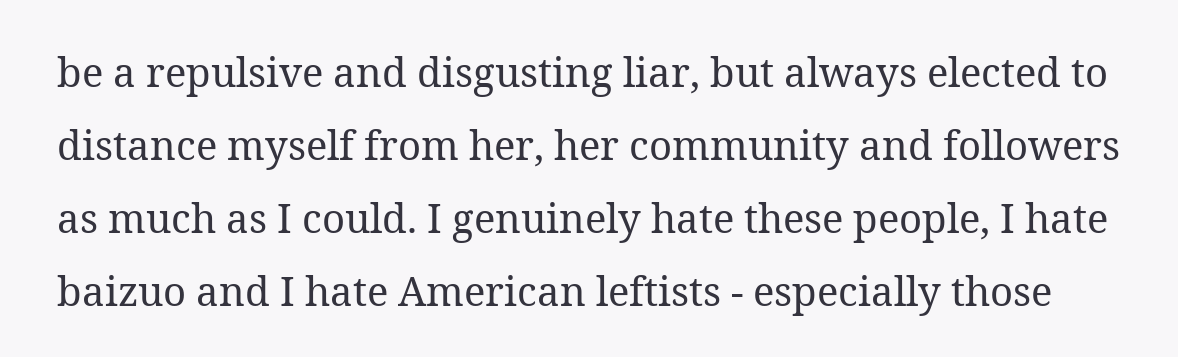be a repulsive and disgusting liar, but always elected to distance myself from her, her community and followers as much as I could. I genuinely hate these people, I hate baizuo and I hate American leftists - especially those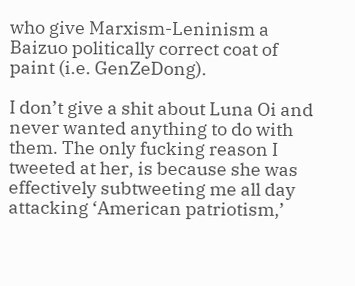who give Marxism-Leninism a Baizuo politically correct coat of paint (i.e. GenZeDong).

I don’t give a shit about Luna Oi and never wanted anything to do with them. The only fucking reason I tweeted at her, is because she was effectively subtweeting me all day attacking ‘American patriotism,’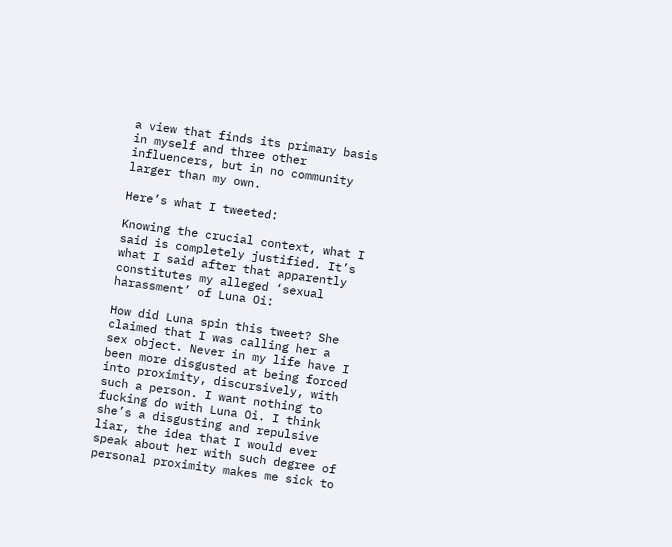a view that finds its primary basis in myself and three other influencers, but in no community larger than my own.

Here’s what I tweeted:

Knowing the crucial context, what I said is completely justified. It’s what I said after that apparently constitutes my alleged ‘sexual harassment’ of Luna Oi:

How did Luna spin this tweet? She claimed that I was calling her a sex object. Never in my life have I been more disgusted at being forced into proximity, discursively, with such a person. I want nothing to fucking do with Luna Oi. I think she’s a disgusting and repulsive liar, the idea that I would ever speak about her with such degree of personal proximity makes me sick to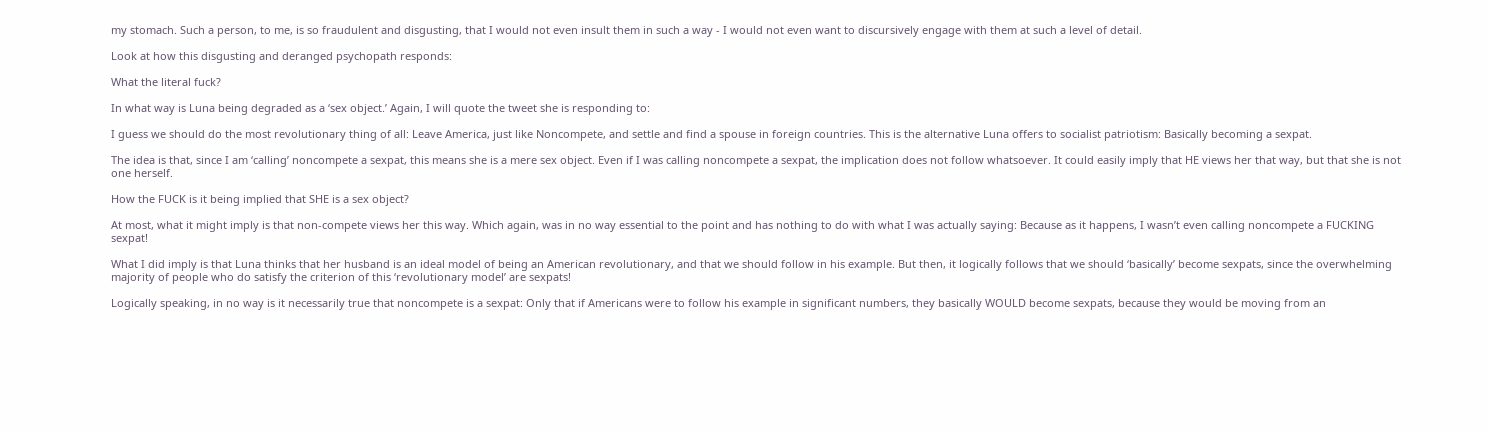my stomach. Such a person, to me, is so fraudulent and disgusting, that I would not even insult them in such a way - I would not even want to discursively engage with them at such a level of detail.

Look at how this disgusting and deranged psychopath responds:

What the literal fuck?

In what way is Luna being degraded as a ‘sex object.’ Again, I will quote the tweet she is responding to:

I guess we should do the most revolutionary thing of all: Leave America, just like Noncompete, and settle and find a spouse in foreign countries. This is the alternative Luna offers to socialist patriotism: Basically becoming a sexpat.

The idea is that, since I am ‘calling’ noncompete a sexpat, this means she is a mere sex object. Even if I was calling noncompete a sexpat, the implication does not follow whatsoever. It could easily imply that HE views her that way, but that she is not one herself.

How the FUCK is it being implied that SHE is a sex object?

At most, what it might imply is that non-compete views her this way. Which again, was in no way essential to the point and has nothing to do with what I was actually saying: Because as it happens, I wasn’t even calling noncompete a FUCKING sexpat!

What I did imply is that Luna thinks that her husband is an ideal model of being an American revolutionary, and that we should follow in his example. But then, it logically follows that we should ‘basically’ become sexpats, since the overwhelming majority of people who do satisfy the criterion of this ‘revolutionary model’ are sexpats!

Logically speaking, in no way is it necessarily true that noncompete is a sexpat: Only that if Americans were to follow his example in significant numbers, they basically WOULD become sexpats, because they would be moving from an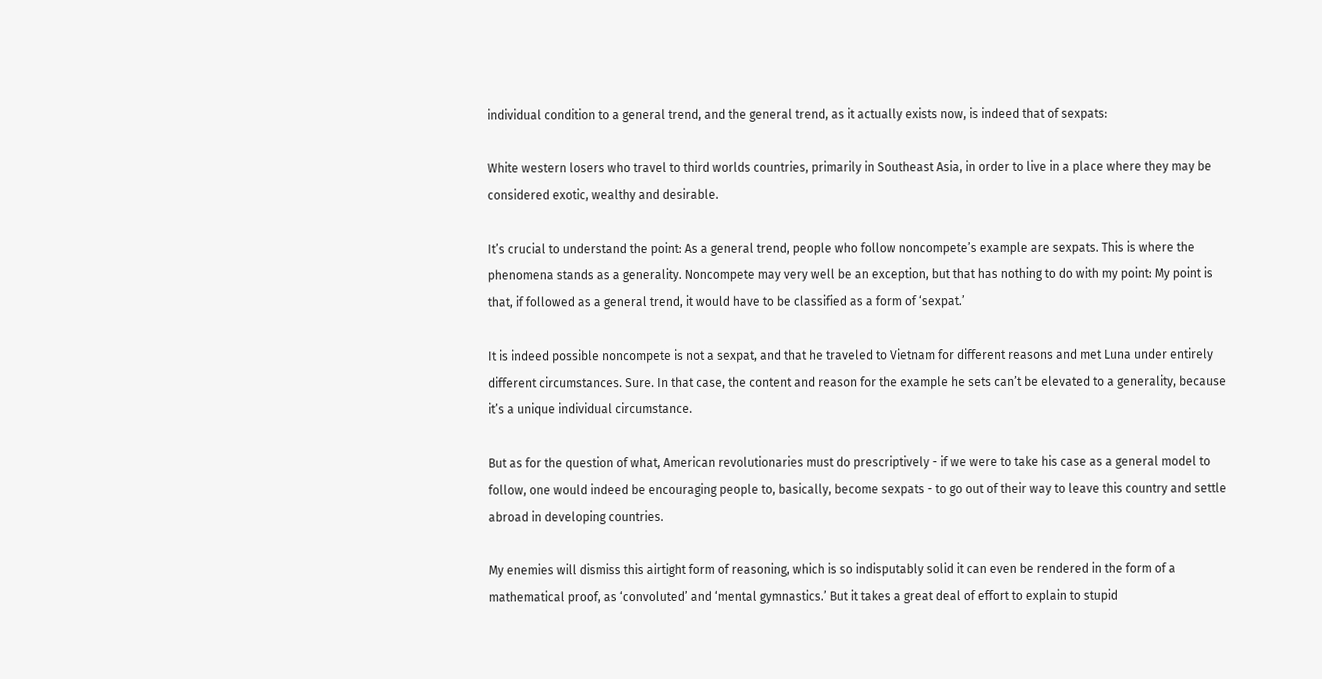individual condition to a general trend, and the general trend, as it actually exists now, is indeed that of sexpats:

White western losers who travel to third worlds countries, primarily in Southeast Asia, in order to live in a place where they may be considered exotic, wealthy and desirable.

It’s crucial to understand the point: As a general trend, people who follow noncompete’s example are sexpats. This is where the phenomena stands as a generality. Noncompete may very well be an exception, but that has nothing to do with my point: My point is that, if followed as a general trend, it would have to be classified as a form of ‘sexpat.’

It is indeed possible noncompete is not a sexpat, and that he traveled to Vietnam for different reasons and met Luna under entirely different circumstances. Sure. In that case, the content and reason for the example he sets can’t be elevated to a generality, because it’s a unique individual circumstance.

But as for the question of what, American revolutionaries must do prescriptively - if we were to take his case as a general model to follow, one would indeed be encouraging people to, basically, become sexpats - to go out of their way to leave this country and settle abroad in developing countries.

My enemies will dismiss this airtight form of reasoning, which is so indisputably solid it can even be rendered in the form of a mathematical proof, as ‘convoluted’ and ‘mental gymnastics.’ But it takes a great deal of effort to explain to stupid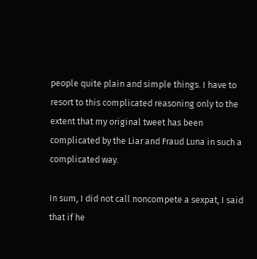people quite plain and simple things. I have to resort to this complicated reasoning only to the extent that my original tweet has been complicated by the Liar and Fraud Luna in such a complicated way.

In sum, I did not call noncompete a sexpat, I said that if he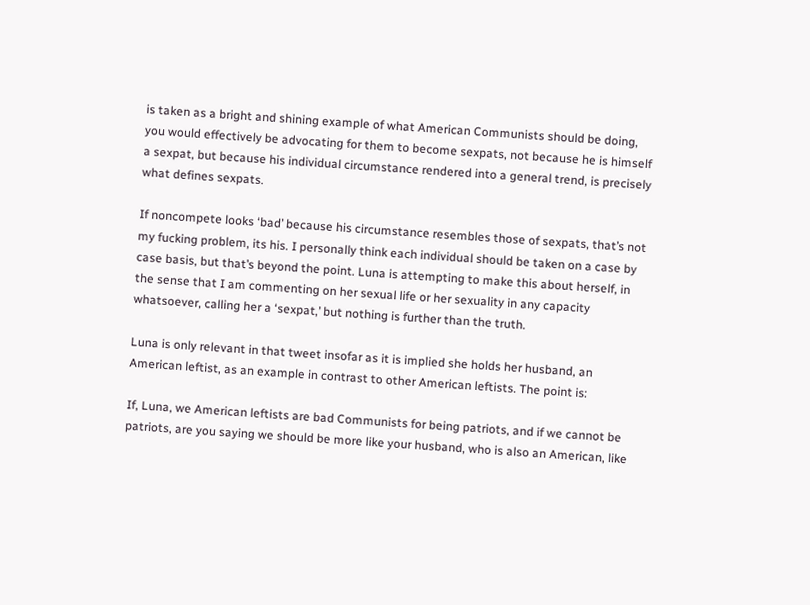is taken as a bright and shining example of what American Communists should be doing, you would effectively be advocating for them to become sexpats, not because he is himself a sexpat, but because his individual circumstance rendered into a general trend, is precisely what defines sexpats.

If noncompete looks ‘bad’ because his circumstance resembles those of sexpats, that’s not my fucking problem, its his. I personally think each individual should be taken on a case by case basis, but that’s beyond the point. Luna is attempting to make this about herself, in the sense that I am commenting on her sexual life or her sexuality in any capacity whatsoever, calling her a ‘sexpat,’ but nothing is further than the truth.

Luna is only relevant in that tweet insofar as it is implied she holds her husband, an American leftist, as an example in contrast to other American leftists. The point is:

If, Luna, we American leftists are bad Communists for being patriots, and if we cannot be patriots, are you saying we should be more like your husband, who is also an American, like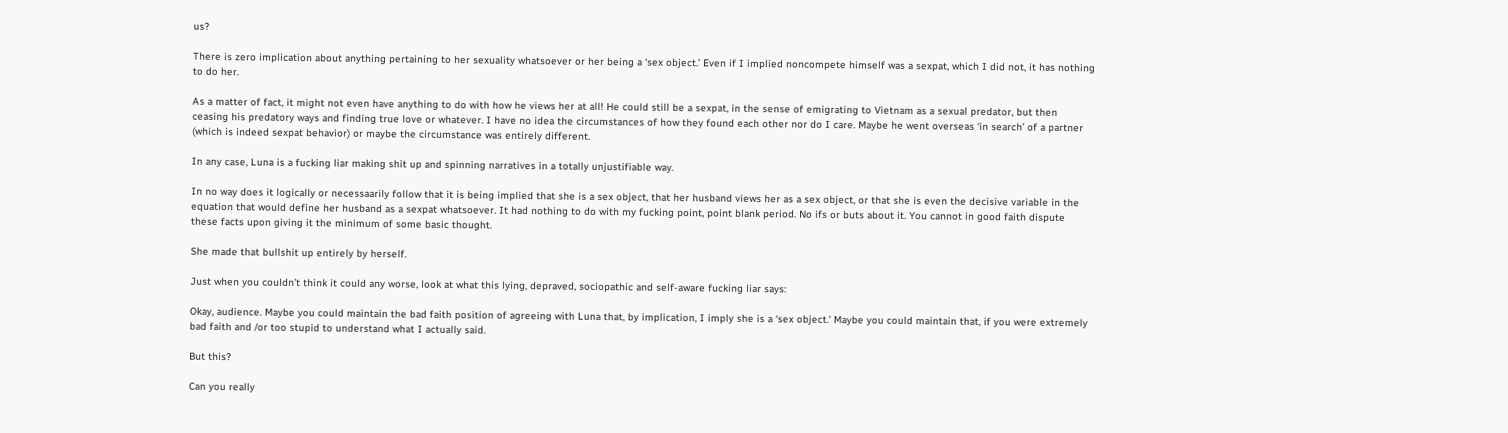us?

There is zero implication about anything pertaining to her sexuality whatsoever or her being a ‘sex object.’ Even if I implied noncompete himself was a sexpat, which I did not, it has nothing to do her.

As a matter of fact, it might not even have anything to do with how he views her at all! He could still be a sexpat, in the sense of emigrating to Vietnam as a sexual predator, but then ceasing his predatory ways and finding true love or whatever. I have no idea the circumstances of how they found each other nor do I care. Maybe he went overseas ‘in search’ of a partner (which is indeed sexpat behavior) or maybe the circumstance was entirely different.

In any case, Luna is a fucking liar making shit up and spinning narratives in a totally unjustifiable way.

In no way does it logically or necessaarily follow that it is being implied that she is a sex object, that her husband views her as a sex object, or that she is even the decisive variable in the equation that would define her husband as a sexpat whatsoever. It had nothing to do with my fucking point, point blank period. No ifs or buts about it. You cannot in good faith dispute these facts upon giving it the minimum of some basic thought.

She made that bullshit up entirely by herself.

Just when you couldn’t think it could any worse, look at what this lying, depraved, sociopathic and self-aware fucking liar says:

Okay, audience. Maybe you could maintain the bad faith position of agreeing with Luna that, by implication, I imply she is a ‘sex object.’ Maybe you could maintain that, if you were extremely bad faith and /or too stupid to understand what I actually said.

But this?

Can you really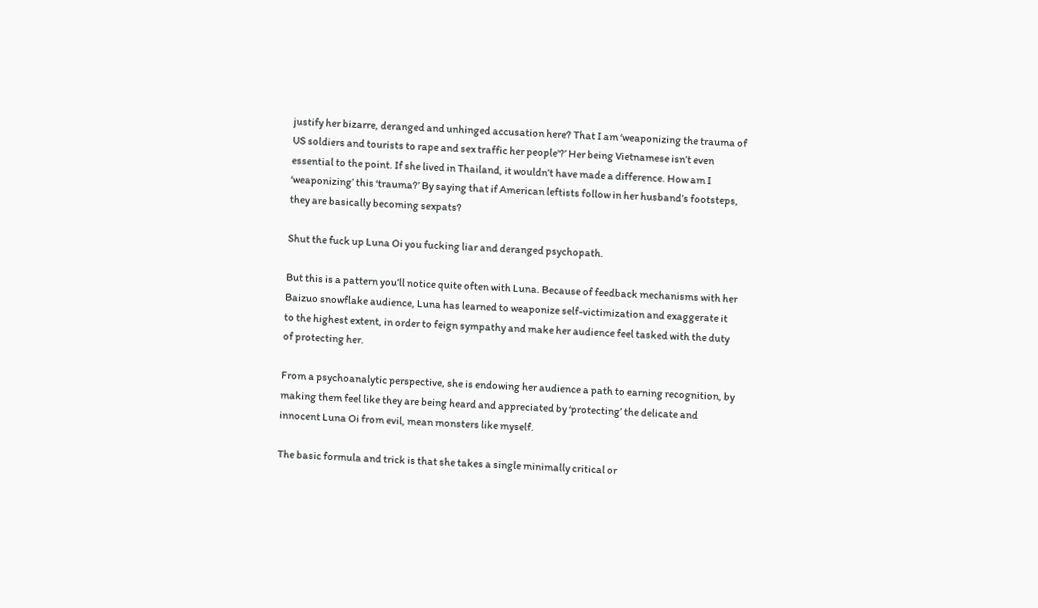justify her bizarre, deranged and unhinged accusation here? That I am ‘weaponizing the trauma of US soldiers and tourists to rape and sex traffic her people'?’ Her being Vietnamese isn’t even essential to the point. If she lived in Thailand, it wouldn’t have made a difference. How am I ‘weaponizing’ this ‘trauma?’ By saying that if American leftists follow in her husband’s footsteps, they are basically becoming sexpats?

Shut the fuck up Luna Oi you fucking liar and deranged psychopath.

But this is a pattern you’ll notice quite often with Luna. Because of feedback mechanisms with her Baizuo snowflake audience, Luna has learned to weaponize self-victimization and exaggerate it to the highest extent, in order to feign sympathy and make her audience feel tasked with the duty of protecting her.

From a psychoanalytic perspective, she is endowing her audience a path to earning recognition, by making them feel like they are being heard and appreciated by ‘protecting’ the delicate and innocent Luna Oi from evil, mean monsters like myself.

The basic formula and trick is that she takes a single minimally critical or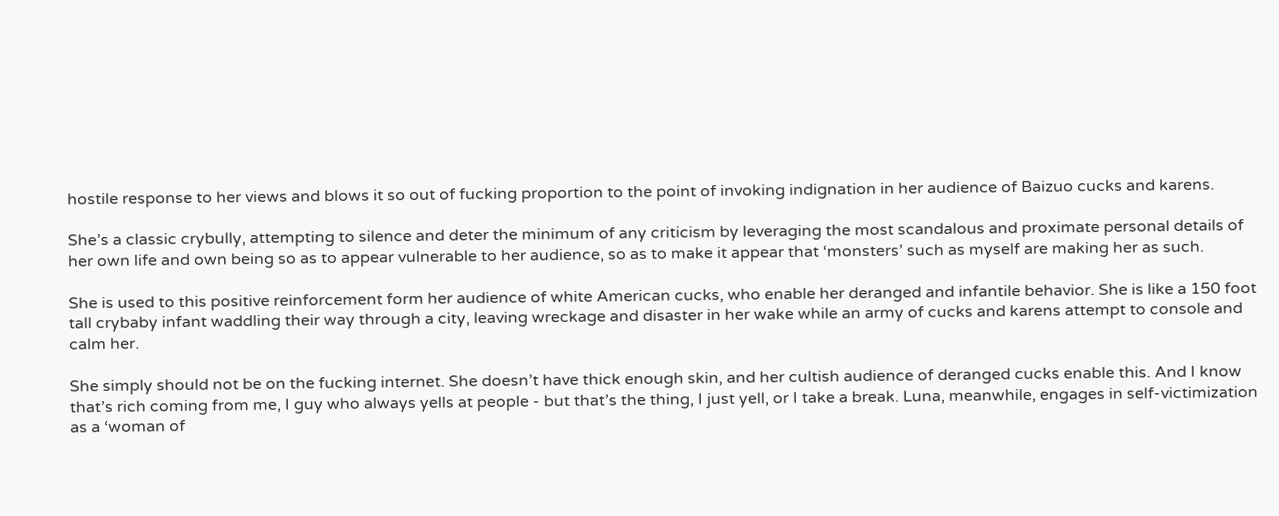hostile response to her views and blows it so out of fucking proportion to the point of invoking indignation in her audience of Baizuo cucks and karens.

She’s a classic crybully, attempting to silence and deter the minimum of any criticism by leveraging the most scandalous and proximate personal details of her own life and own being so as to appear vulnerable to her audience, so as to make it appear that ‘monsters’ such as myself are making her as such.

She is used to this positive reinforcement form her audience of white American cucks, who enable her deranged and infantile behavior. She is like a 150 foot tall crybaby infant waddling their way through a city, leaving wreckage and disaster in her wake while an army of cucks and karens attempt to console and calm her.

She simply should not be on the fucking internet. She doesn’t have thick enough skin, and her cultish audience of deranged cucks enable this. And I know that’s rich coming from me, I guy who always yells at people - but that’s the thing, I just yell, or I take a break. Luna, meanwhile, engages in self-victimization as a ‘woman of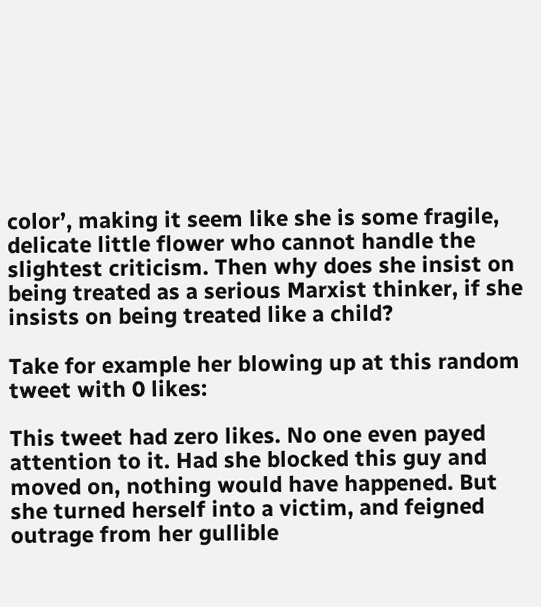color’, making it seem like she is some fragile, delicate little flower who cannot handle the slightest criticism. Then why does she insist on being treated as a serious Marxist thinker, if she insists on being treated like a child?

Take for example her blowing up at this random tweet with 0 likes:

This tweet had zero likes. No one even payed attention to it. Had she blocked this guy and moved on, nothing would have happened. But she turned herself into a victim, and feigned outrage from her gullible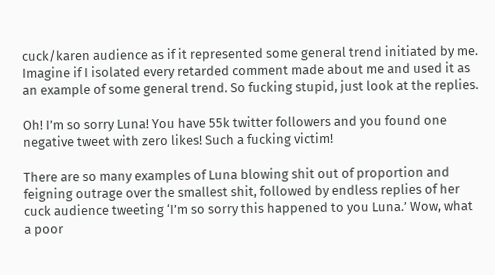cuck/karen audience as if it represented some general trend initiated by me. Imagine if I isolated every retarded comment made about me and used it as an example of some general trend. So fucking stupid, just look at the replies.

Oh! I’m so sorry Luna! You have 55k twitter followers and you found one negative tweet with zero likes! Such a fucking victim!

There are so many examples of Luna blowing shit out of proportion and feigning outrage over the smallest shit, followed by endless replies of her cuck audience tweeting ‘I’m so sorry this happened to you Luna.’ Wow, what a poor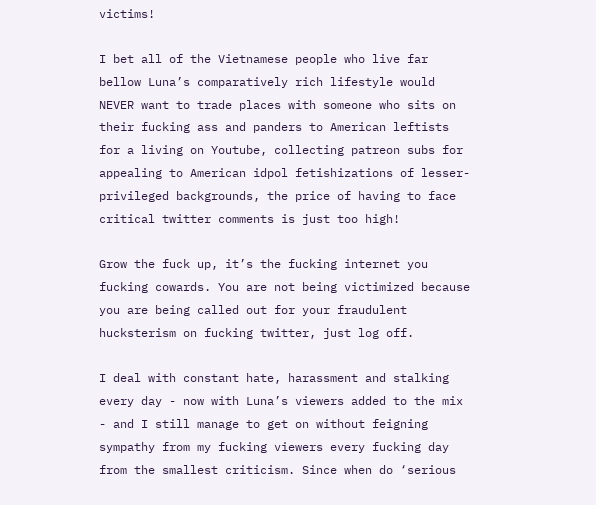victims!

I bet all of the Vietnamese people who live far bellow Luna’s comparatively rich lifestyle would NEVER want to trade places with someone who sits on their fucking ass and panders to American leftists for a living on Youtube, collecting patreon subs for appealing to American idpol fetishizations of lesser-privileged backgrounds, the price of having to face critical twitter comments is just too high!

Grow the fuck up, it’s the fucking internet you fucking cowards. You are not being victimized because you are being called out for your fraudulent hucksterism on fucking twitter, just log off.

I deal with constant hate, harassment and stalking every day - now with Luna’s viewers added to the mix - and I still manage to get on without feigning sympathy from my fucking viewers every fucking day from the smallest criticism. Since when do ‘serious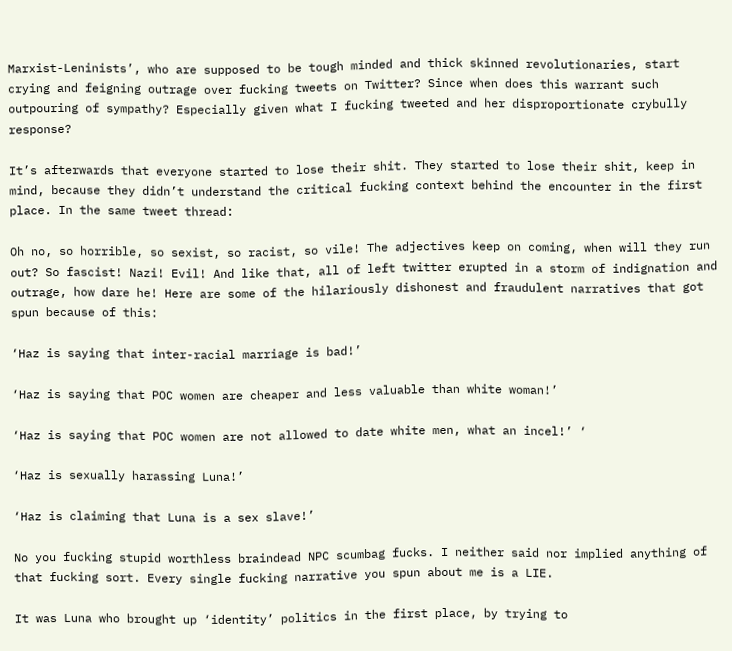Marxist-Leninists’, who are supposed to be tough minded and thick skinned revolutionaries, start crying and feigning outrage over fucking tweets on Twitter? Since when does this warrant such outpouring of sympathy? Especially given what I fucking tweeted and her disproportionate crybully response?

It’s afterwards that everyone started to lose their shit. They started to lose their shit, keep in mind, because they didn’t understand the critical fucking context behind the encounter in the first place. In the same tweet thread:

Oh no, so horrible, so sexist, so racist, so vile! The adjectives keep on coming, when will they run out? So fascist! Nazi! Evil! And like that, all of left twitter erupted in a storm of indignation and outrage, how dare he! Here are some of the hilariously dishonest and fraudulent narratives that got spun because of this:

‘Haz is saying that inter-racial marriage is bad!’

‘Haz is saying that POC women are cheaper and less valuable than white woman!’

‘Haz is saying that POC women are not allowed to date white men, what an incel!’ ‘

‘Haz is sexually harassing Luna!’

‘Haz is claiming that Luna is a sex slave!’

No you fucking stupid worthless braindead NPC scumbag fucks. I neither said nor implied anything of that fucking sort. Every single fucking narrative you spun about me is a LIE.

It was Luna who brought up ‘identity’ politics in the first place, by trying to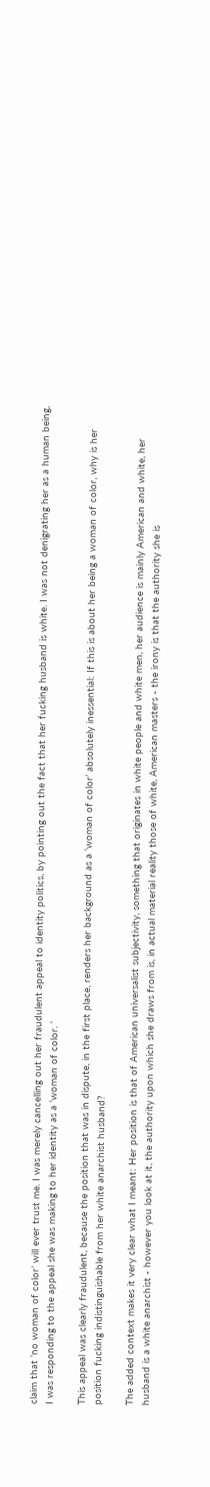claim that ‘no woman of color’ will ever trust me. I was merely cancelling out her fraudulent appeal to identity politics, by pointing out the fact that her fucking husband is white. I was not denigrating her as a human being, I was responding to the appeal she was making to her identity as a ‘woman of color. ‘

This appeal was clearly fraudulent, because the position that was in dispute, in the first place, renders her background as a ‘woman of color’ absolutely inessential: If this is about her being a woman of color, why is her position fucking indistinguishable from her white anarchist husband?

The added context makes it very clear what I meant: Her position is that of American universalist subjectivity, something that originates in white people and white men, her audience is mainly American and white, her husband is a white anarchist - however you look at it, the authority upon which she draws from is, in actual material reality those of white, American masters - the irony is that the authority she is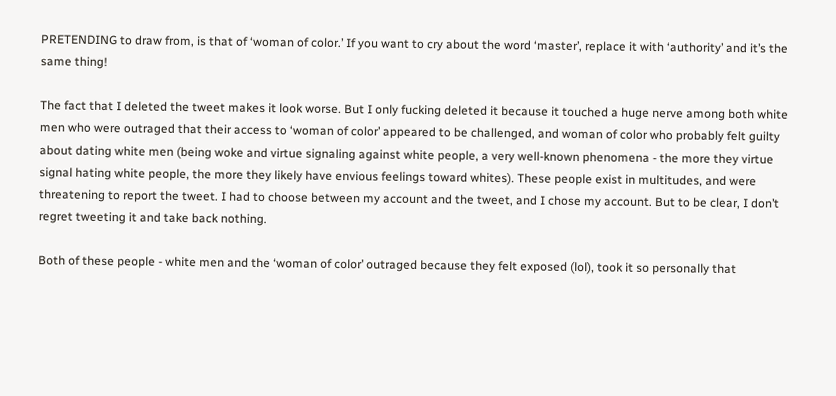PRETENDING to draw from, is that of ‘woman of color.’ If you want to cry about the word ‘master’, replace it with ‘authority’ and it’s the same thing!

The fact that I deleted the tweet makes it look worse. But I only fucking deleted it because it touched a huge nerve among both white men who were outraged that their access to ‘woman of color’ appeared to be challenged, and woman of color who probably felt guilty about dating white men (being woke and virtue signaling against white people, a very well-known phenomena - the more they virtue signal hating white people, the more they likely have envious feelings toward whites). These people exist in multitudes, and were threatening to report the tweet. I had to choose between my account and the tweet, and I chose my account. But to be clear, I don’t regret tweeting it and take back nothing.

Both of these people - white men and the ‘woman of color’ outraged because they felt exposed (lol), took it so personally that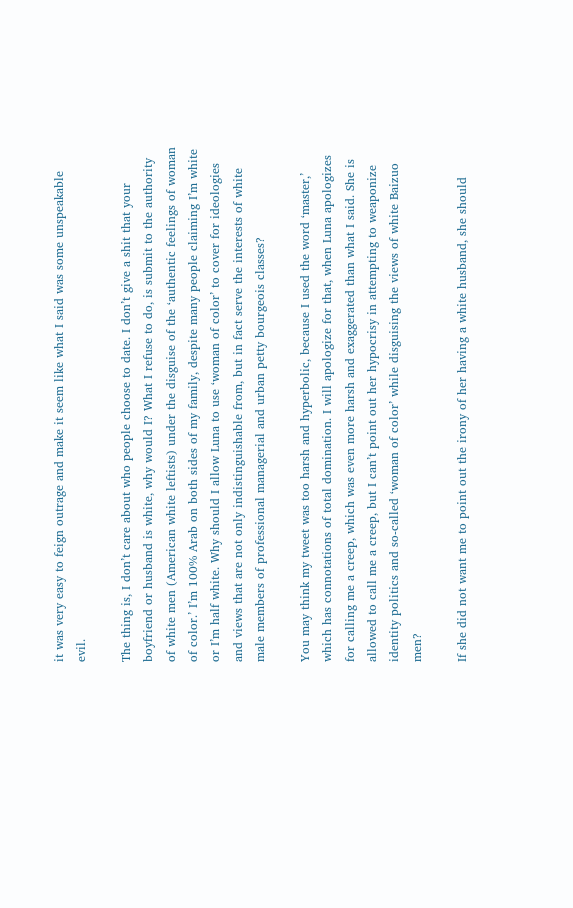it was very easy to feign outrage and make it seem like what I said was some unspeakable evil.

The thing is, I don’t care about who people choose to date. I don’t give a shit that your boyfriend or husband is white, why would I? What I refuse to do, is submit to the authority of white men (American white leftists) under the disguise of the ‘authentic feelings of woman of color.’ I’m 100% Arab on both sides of my family, despite many people claiming I’m white or I’m half white. Why should I allow Luna to use ‘woman of color’ to cover for ideologies and views that are not only indistinguishable from, but in fact serve the interests of white male members of professional managerial and urban petty bourgeois classes?

You may think my tweet was too harsh and hyperbolic, because I used the word ‘master,’ which has connotations of total domination. I will apologize for that, when Luna apologizes for calling me a creep, which was even more harsh and exaggerated than what I said. She is allowed to call me a creep, but I can’t point out her hypocrisy in attempting to weaponize identity politics and so-called ‘woman of color’ while disguising the views of white Baizuo men?

If she did not want me to point out the irony of her having a white husband, she should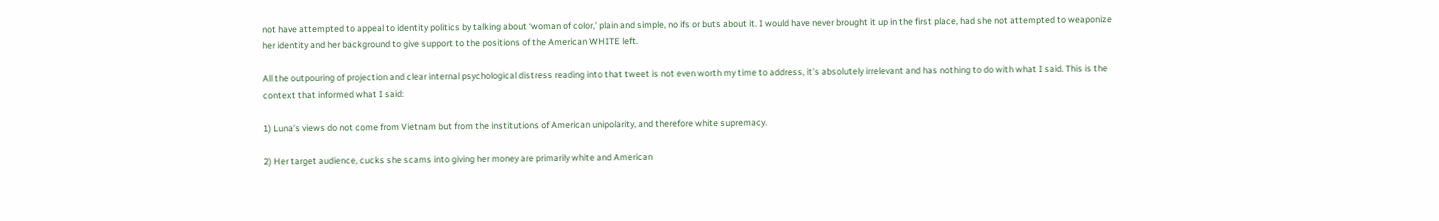not have attempted to appeal to identity politics by talking about ‘woman of color,’ plain and simple, no ifs or buts about it. I would have never brought it up in the first place, had she not attempted to weaponize her identity and her background to give support to the positions of the American WHITE left.

All the outpouring of projection and clear internal psychological distress reading into that tweet is not even worth my time to address, it’s absolutely irrelevant and has nothing to do with what I said. This is the context that informed what I said:

1) Luna’s views do not come from Vietnam but from the institutions of American unipolarity, and therefore white supremacy.

2) Her target audience, cucks she scams into giving her money are primarily white and American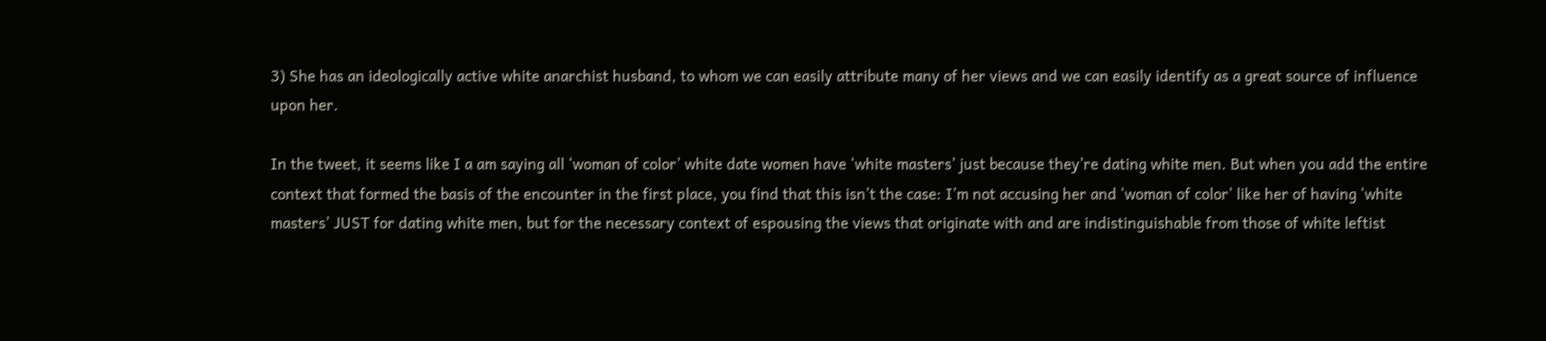3) She has an ideologically active white anarchist husband, to whom we can easily attribute many of her views and we can easily identify as a great source of influence upon her.

In the tweet, it seems like I a am saying all ‘woman of color’ white date women have ‘white masters’ just because they’re dating white men. But when you add the entire context that formed the basis of the encounter in the first place, you find that this isn’t the case: I’m not accusing her and ‘woman of color’ like her of having ‘white masters’ JUST for dating white men, but for the necessary context of espousing the views that originate with and are indistinguishable from those of white leftist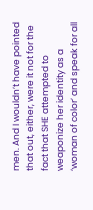men. And I wouldn’t have pointed that out, either, were it not for the fact that SHE attempted to weaponize her identity as a ‘woman of color’ and speak for all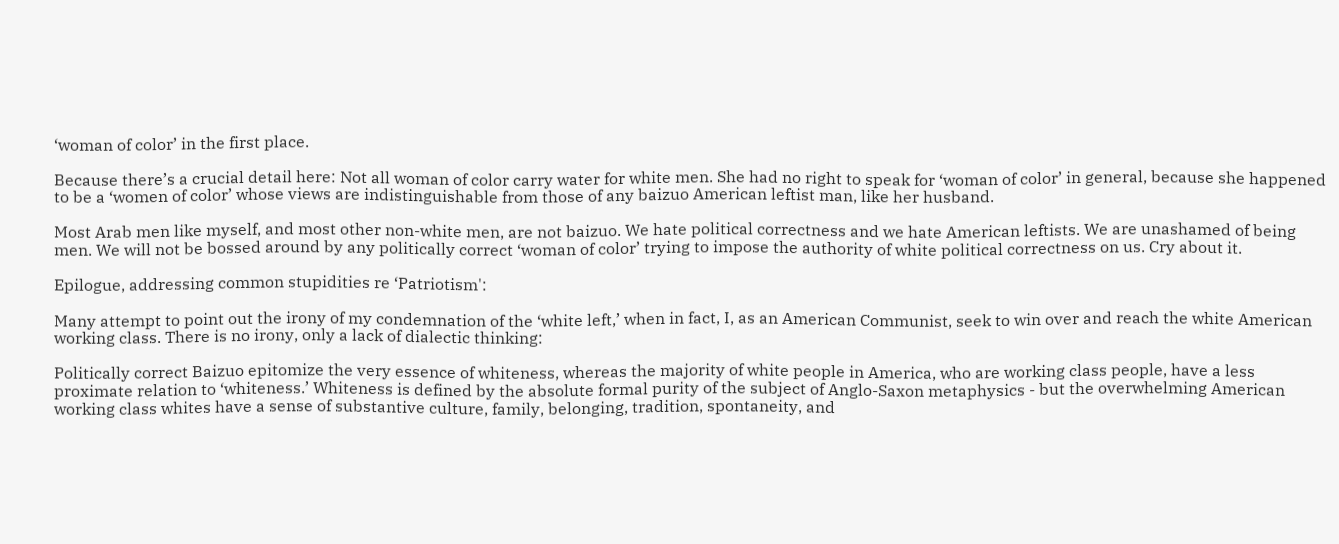‘woman of color’ in the first place.

Because there’s a crucial detail here: Not all woman of color carry water for white men. She had no right to speak for ‘woman of color’ in general, because she happened to be a ‘women of color’ whose views are indistinguishable from those of any baizuo American leftist man, like her husband.

Most Arab men like myself, and most other non-white men, are not baizuo. We hate political correctness and we hate American leftists. We are unashamed of being men. We will not be bossed around by any politically correct ‘woman of color’ trying to impose the authority of white political correctness on us. Cry about it.

Epilogue, addressing common stupidities re ‘Patriotism':

Many attempt to point out the irony of my condemnation of the ‘white left,’ when in fact, I, as an American Communist, seek to win over and reach the white American working class. There is no irony, only a lack of dialectic thinking:

Politically correct Baizuo epitomize the very essence of whiteness, whereas the majority of white people in America, who are working class people, have a less proximate relation to ‘whiteness.’ Whiteness is defined by the absolute formal purity of the subject of Anglo-Saxon metaphysics - but the overwhelming American working class whites have a sense of substantive culture, family, belonging, tradition, spontaneity, and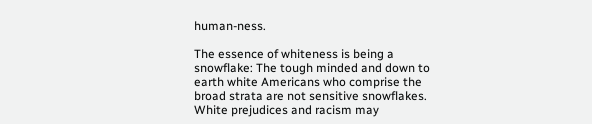human-ness.

The essence of whiteness is being a snowflake: The tough minded and down to earth white Americans who comprise the broad strata are not sensitive snowflakes. White prejudices and racism may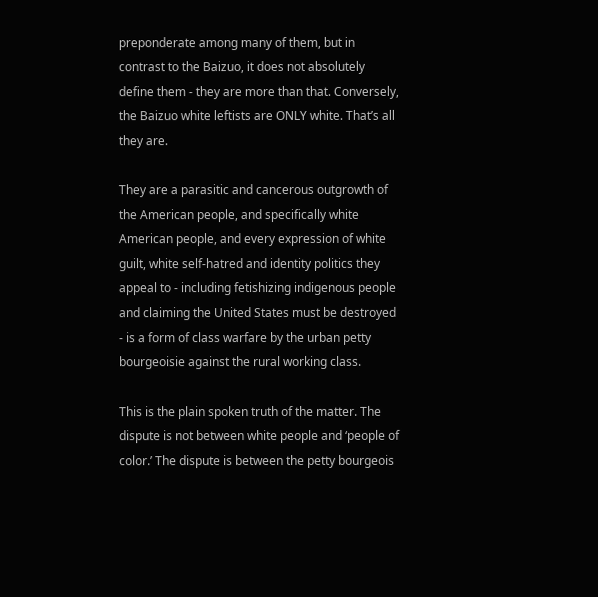preponderate among many of them, but in contrast to the Baizuo, it does not absolutely define them - they are more than that. Conversely, the Baizuo white leftists are ONLY white. That’s all they are.

They are a parasitic and cancerous outgrowth of the American people, and specifically white American people, and every expression of white guilt, white self-hatred and identity politics they appeal to - including fetishizing indigenous people and claiming the United States must be destroyed - is a form of class warfare by the urban petty bourgeoisie against the rural working class.

This is the plain spoken truth of the matter. The dispute is not between white people and ‘people of color.’ The dispute is between the petty bourgeois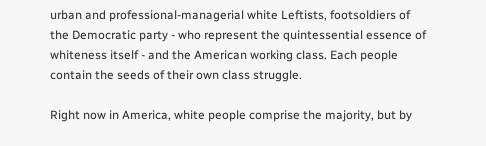urban and professional-managerial white Leftists, footsoldiers of the Democratic party - who represent the quintessential essence of whiteness itself - and the American working class. Each people contain the seeds of their own class struggle.

Right now in America, white people comprise the majority, but by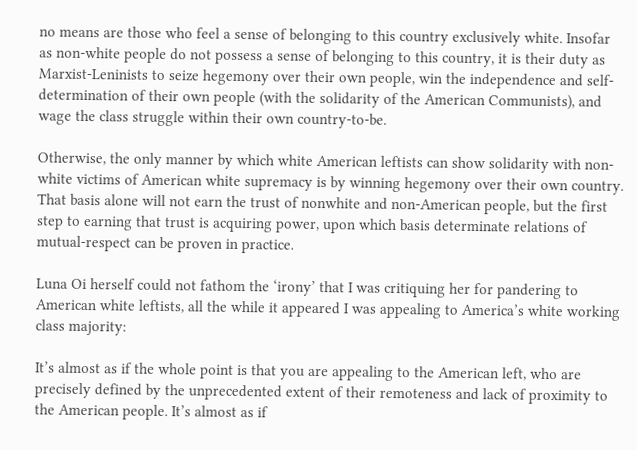no means are those who feel a sense of belonging to this country exclusively white. Insofar as non-white people do not possess a sense of belonging to this country, it is their duty as Marxist-Leninists to seize hegemony over their own people, win the independence and self-determination of their own people (with the solidarity of the American Communists), and wage the class struggle within their own country-to-be.

Otherwise, the only manner by which white American leftists can show solidarity with non-white victims of American white supremacy is by winning hegemony over their own country. That basis alone will not earn the trust of nonwhite and non-American people, but the first step to earning that trust is acquiring power, upon which basis determinate relations of mutual-respect can be proven in practice.

Luna Oi herself could not fathom the ‘irony’ that I was critiquing her for pandering to American white leftists, all the while it appeared I was appealing to America’s white working class majority:

It’s almost as if the whole point is that you are appealing to the American left, who are precisely defined by the unprecedented extent of their remoteness and lack of proximity to the American people. It’s almost as if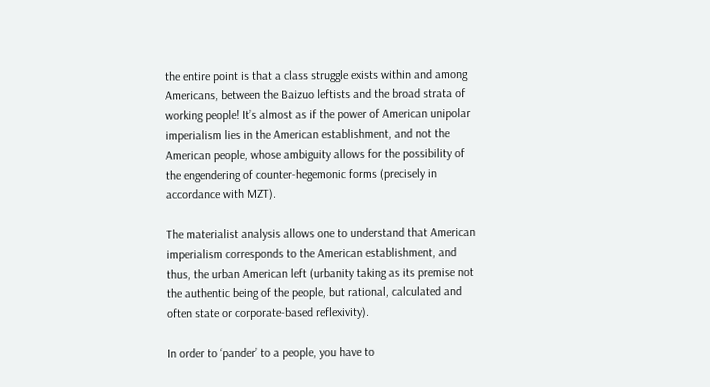the entire point is that a class struggle exists within and among Americans, between the Baizuo leftists and the broad strata of working people! It’s almost as if the power of American unipolar imperialism lies in the American establishment, and not the American people, whose ambiguity allows for the possibility of the engendering of counter-hegemonic forms (precisely in accordance with MZT).

The materialist analysis allows one to understand that American imperialism corresponds to the American establishment, and thus, the urban American left (urbanity taking as its premise not the authentic being of the people, but rational, calculated and often state or corporate-based reflexivity).

In order to ‘pander’ to a people, you have to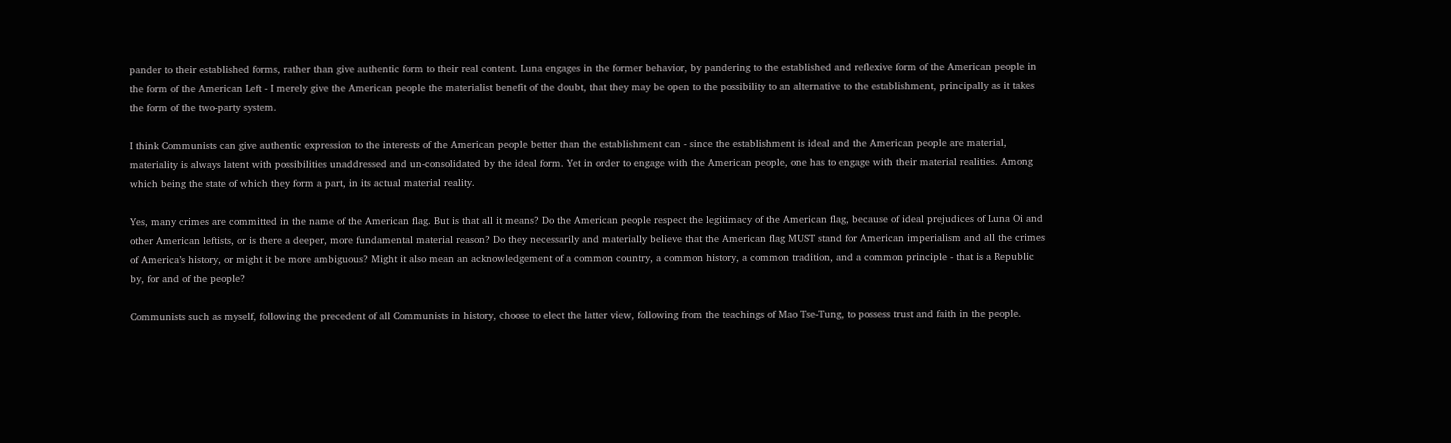pander to their established forms, rather than give authentic form to their real content. Luna engages in the former behavior, by pandering to the established and reflexive form of the American people in the form of the American Left - I merely give the American people the materialist benefit of the doubt, that they may be open to the possibility to an alternative to the establishment, principally as it takes the form of the two-party system.

I think Communists can give authentic expression to the interests of the American people better than the establishment can - since the establishment is ideal and the American people are material, materiality is always latent with possibilities unaddressed and un-consolidated by the ideal form. Yet in order to engage with the American people, one has to engage with their material realities. Among which being the state of which they form a part, in its actual material reality.

Yes, many crimes are committed in the name of the American flag. But is that all it means? Do the American people respect the legitimacy of the American flag, because of ideal prejudices of Luna Oi and other American leftists, or is there a deeper, more fundamental material reason? Do they necessarily and materially believe that the American flag MUST stand for American imperialism and all the crimes of America’s history, or might it be more ambiguous? Might it also mean an acknowledgement of a common country, a common history, a common tradition, and a common principle - that is a Republic by, for and of the people?

Communists such as myself, following the precedent of all Communists in history, choose to elect the latter view, following from the teachings of Mao Tse-Tung, to possess trust and faith in the people.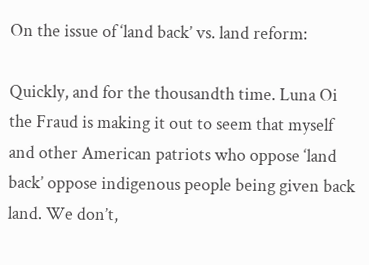On the issue of ‘land back’ vs. land reform:

Quickly, and for the thousandth time. Luna Oi the Fraud is making it out to seem that myself and other American patriots who oppose ‘land back’ oppose indigenous people being given back land. We don’t,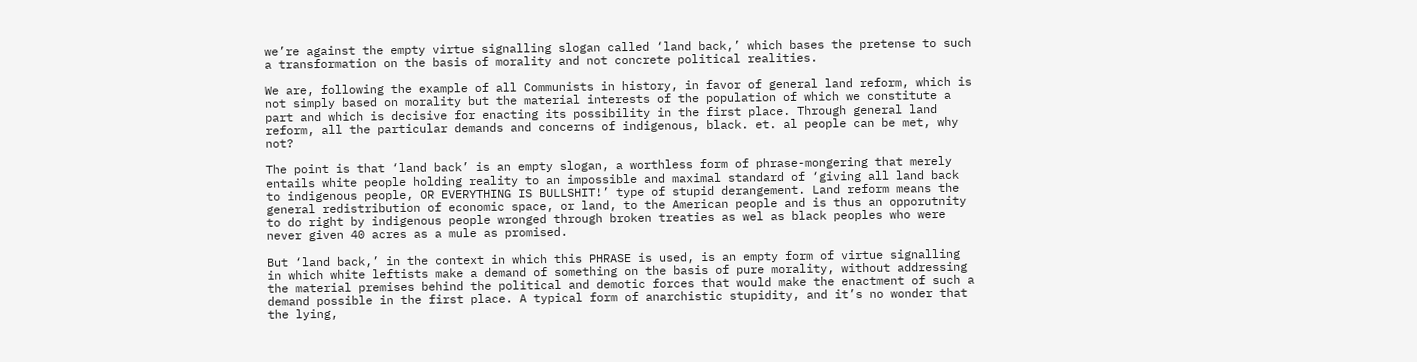we’re against the empty virtue signalling slogan called ‘land back,’ which bases the pretense to such a transformation on the basis of morality and not concrete political realities.

We are, following the example of all Communists in history, in favor of general land reform, which is not simply based on morality but the material interests of the population of which we constitute a part and which is decisive for enacting its possibility in the first place. Through general land reform, all the particular demands and concerns of indigenous, black. et. al people can be met, why not?

The point is that ‘land back’ is an empty slogan, a worthless form of phrase-mongering that merely entails white people holding reality to an impossible and maximal standard of ‘giving all land back to indigenous people, OR EVERYTHING IS BULLSHIT!’ type of stupid derangement. Land reform means the general redistribution of economic space, or land, to the American people and is thus an opporutnity to do right by indigenous people wronged through broken treaties as wel as black peoples who were never given 40 acres as a mule as promised.

But ‘land back,’ in the context in which this PHRASE is used, is an empty form of virtue signalling in which white leftists make a demand of something on the basis of pure morality, without addressing the material premises behind the political and demotic forces that would make the enactment of such a demand possible in the first place. A typical form of anarchistic stupidity, and it’s no wonder that the lying,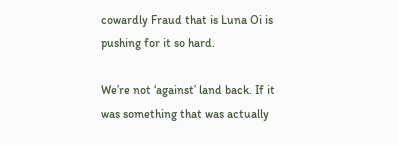cowardly Fraud that is Luna Oi is pushing for it so hard.

We’re not ‘against’ land back. If it was something that was actually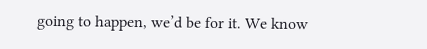going to happen, we’d be for it. We know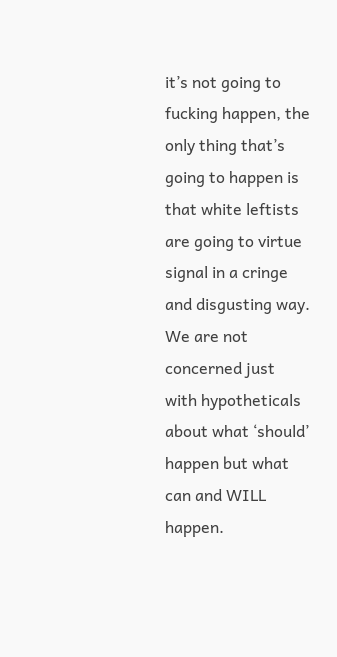it’s not going to fucking happen, the only thing that’s going to happen is that white leftists are going to virtue signal in a cringe and disgusting way. We are not concerned just with hypotheticals about what ‘should’ happen but what can and WILL happen.